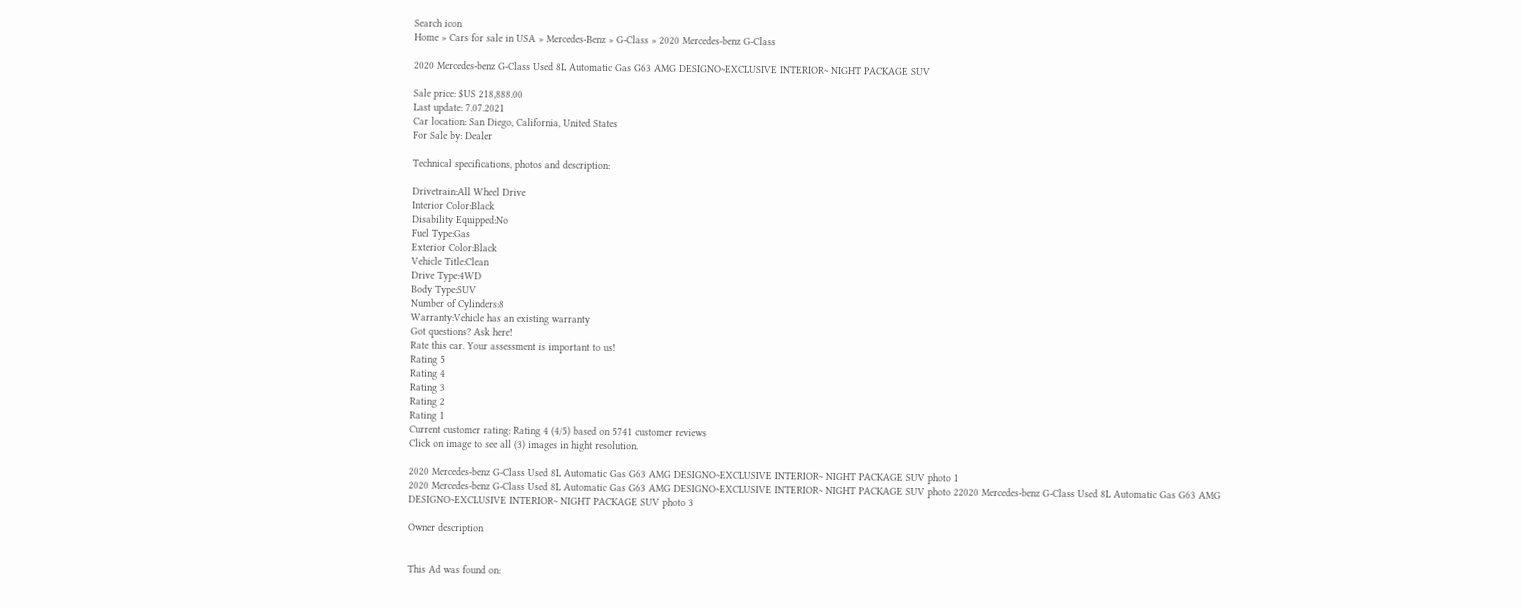Search icon
Home » Cars for sale in USA » Mercedes-Benz » G-Class » 2020 Mercedes-benz G-Class

2020 Mercedes-benz G-Class Used 8L Automatic Gas G63 AMG DESIGNO~EXCLUSIVE INTERIOR~ NIGHT PACKAGE SUV

Sale price: $US 218,888.00
Last update: 7.07.2021
Car location: San Diego, California, United States
For Sale by: Dealer

Technical specifications, photos and description:

Drivetrain:All Wheel Drive
Interior Color:Black
Disability Equipped:No
Fuel Type:Gas
Exterior Color:Black
Vehicle Title:Clean
Drive Type:4WD
Body Type:SUV
Number of Cylinders:8
Warranty:Vehicle has an existing warranty
Got questions? Ask here!
Rate this car. Your assessment is important to us!
Rating 5
Rating 4
Rating 3
Rating 2
Rating 1
Current customer rating: Rating 4 (4/5) based on 5741 customer reviews
Click on image to see all (3) images in hight resolution.

2020 Mercedes-benz G-Class Used 8L Automatic Gas G63 AMG DESIGNO~EXCLUSIVE INTERIOR~ NIGHT PACKAGE SUV photo 1
2020 Mercedes-benz G-Class Used 8L Automatic Gas G63 AMG DESIGNO~EXCLUSIVE INTERIOR~ NIGHT PACKAGE SUV photo 22020 Mercedes-benz G-Class Used 8L Automatic Gas G63 AMG DESIGNO~EXCLUSIVE INTERIOR~ NIGHT PACKAGE SUV photo 3

Owner description


This Ad was found on: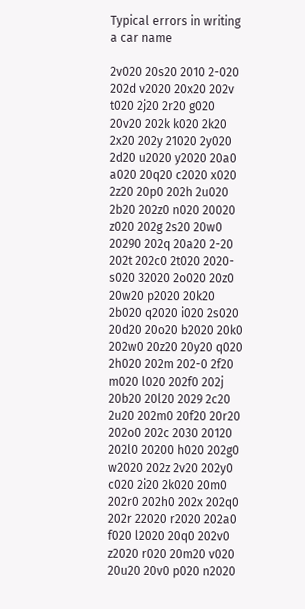Typical errors in writing a car name

2v020 20s20 2010 2-020 202d v2020 20x20 202v t020 2j20 2r20 g020 20v20 202k k020 2k20 2x20 202y 21020 2y020 2d20 u2020 y2020 20a0 a020 20q20 c2020 x020 2z20 20p0 202h 2u020 2b20 202z0 n020 20020 z020 202g 2s20 20w0 20290 202q 20a20 2-20 202t 202c0 2t020 2020- s020 32020 2o020 20z0 20w20 p2020 20k20 2b020 q2020 i020 2s020 20d20 20o20 b2020 20k0 202w0 20z20 20y20 q020 2h020 202m 202-0 2f20 m020 l020 202f0 202j 20b20 20l20 2029 2c20 2u20 202m0 20f20 20r20 202o0 202c 2030 20120 202l0 20200 h020 202g0 w2020 202z 2v20 202y0 c020 2i20 2k020 20m0 202r0 202h0 202x 202q0 202r 22020 r2020 202a0 f020 l2020 20q0 202v0 z2020 r020 20m20 v020 20u20 20v0 p020 n2020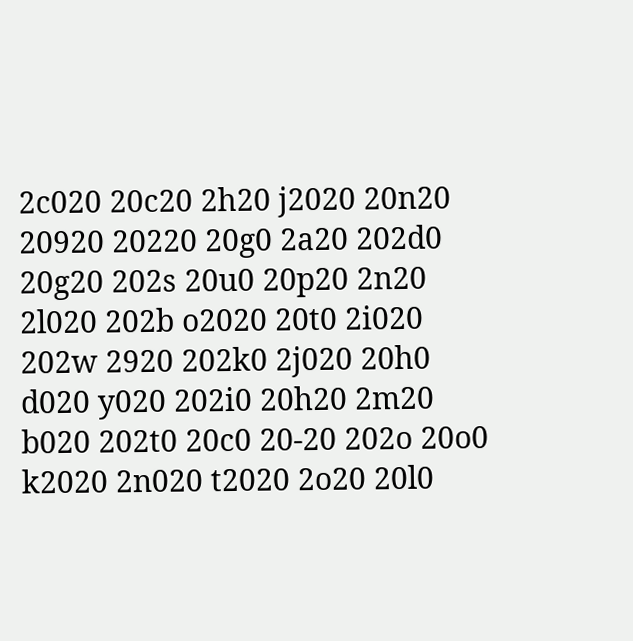2c020 20c20 2h20 j2020 20n20 20920 20220 20g0 2a20 202d0 20g20 202s 20u0 20p20 2n20 2l020 202b o2020 20t0 2i020 202w 2920 202k0 2j020 20h0 d020 y020 202i0 20h20 2m20 b020 202t0 20c0 20-20 202o 20o0 k2020 2n020 t2020 2o20 20l0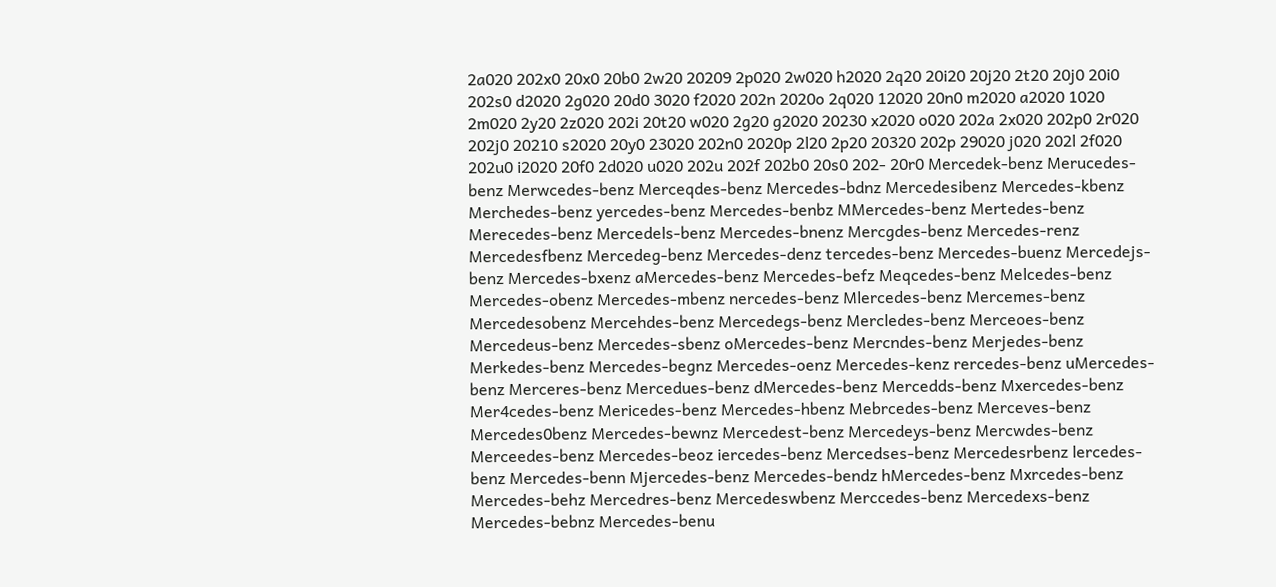2a020 202x0 20x0 20b0 2w20 20209 2p020 2w020 h2020 2q20 20i20 20j20 2t20 20j0 20i0 202s0 d2020 2g020 20d0 3020 f2020 202n 2020o 2q020 12020 20n0 m2020 a2020 1020 2m020 2y20 2z020 202i 20t20 w020 2g20 g2020 20230 x2020 o020 202a 2x020 202p0 2r020 202j0 20210 s2020 20y0 23020 202n0 2020p 2l20 2p20 20320 202p 29020 j020 202l 2f020 202u0 i2020 20f0 2d020 u020 202u 202f 202b0 20s0 202- 20r0 Mercedek-benz Merucedes-benz Merwcedes-benz Merceqdes-benz Mercedes-bdnz Mercedesibenz Mercedes-kbenz Merchedes-benz yercedes-benz Mercedes-benbz MMercedes-benz Mertedes-benz Merecedes-benz Mercedels-benz Mercedes-bnenz Mercgdes-benz Mercedes-renz Mercedesfbenz Mercedeg-benz Mercedes-denz tercedes-benz Mercedes-buenz Mercedejs-benz Mercedes-bxenz aMercedes-benz Mercedes-befz Meqcedes-benz Melcedes-benz Mercedes-obenz Mercedes-mbenz nercedes-benz Mlercedes-benz Mercemes-benz Mercedesobenz Mercehdes-benz Mercedegs-benz Mercledes-benz Merceoes-benz Mercedeus-benz Mercedes-sbenz oMercedes-benz Mercndes-benz Merjedes-benz Merkedes-benz Mercedes-begnz Mercedes-oenz Mercedes-kenz rercedes-benz uMercedes-benz Merceres-benz Mercedues-benz dMercedes-benz Mercedds-benz Mxercedes-benz Mer4cedes-benz Mericedes-benz Mercedes-hbenz Mebrcedes-benz Merceves-benz Mercedes0benz Mercedes-bewnz Mercedest-benz Mercedeys-benz Mercwdes-benz Merceedes-benz Mercedes-beoz iercedes-benz Mercedses-benz Mercedesrbenz lercedes-benz Mercedes-benn Mjercedes-benz Mercedes-bendz hMercedes-benz Mxrcedes-benz Mercedes-behz Mercedres-benz Mercedeswbenz Merccedes-benz Mercedexs-benz Mercedes-bebnz Mercedes-benu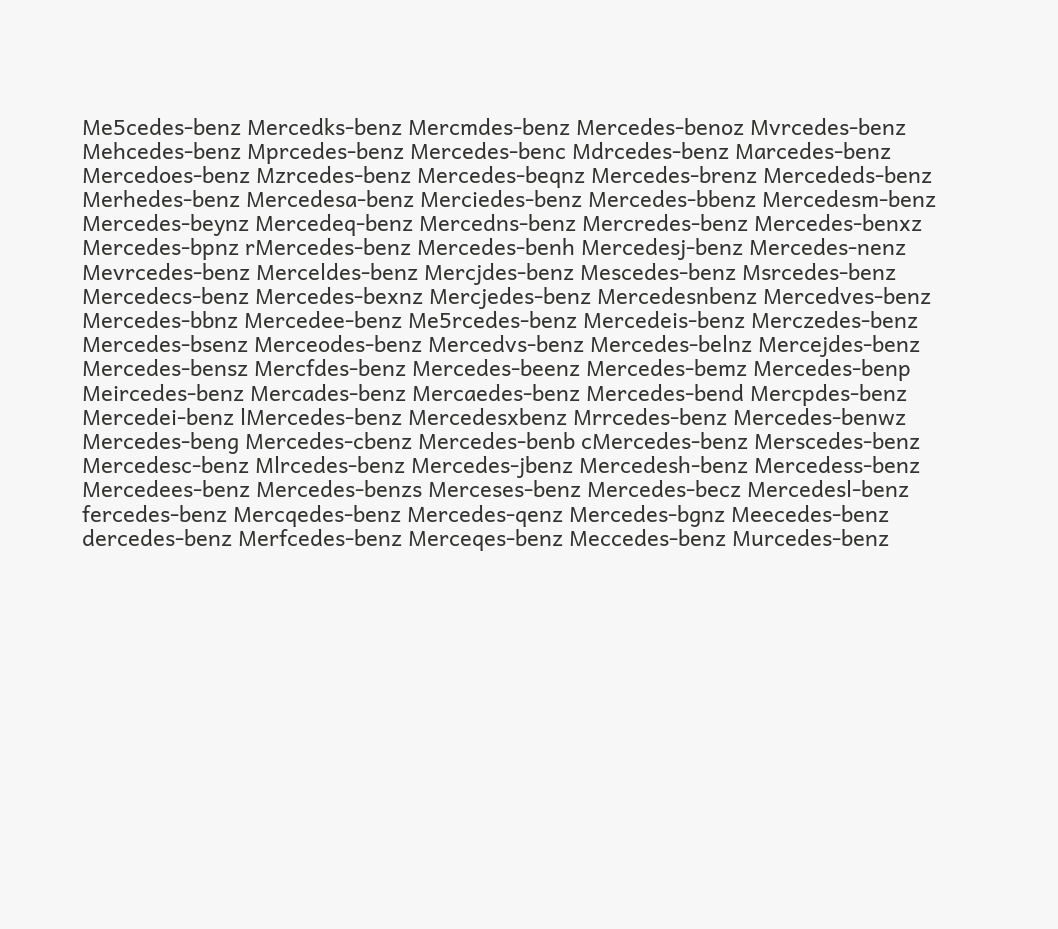Me5cedes-benz Mercedks-benz Mercmdes-benz Mercedes-benoz Mvrcedes-benz Mehcedes-benz Mprcedes-benz Mercedes-benc Mdrcedes-benz Marcedes-benz Mercedoes-benz Mzrcedes-benz Mercedes-beqnz Mercedes-brenz Mercededs-benz Merhedes-benz Mercedesa-benz Merciedes-benz Mercedes-bbenz Mercedesm-benz Mercedes-beynz Mercedeq-benz Mercedns-benz Mercredes-benz Mercedes-benxz Mercedes-bpnz rMercedes-benz Mercedes-benh Mercedesj-benz Mercedes-nenz Mevrcedes-benz Merceldes-benz Mercjdes-benz Mescedes-benz Msrcedes-benz Mercedecs-benz Mercedes-bexnz Mercjedes-benz Mercedesnbenz Mercedves-benz Mercedes-bbnz Mercedee-benz Me5rcedes-benz Mercedeis-benz Merczedes-benz Mercedes-bsenz Merceodes-benz Mercedvs-benz Mercedes-belnz Mercejdes-benz Mercedes-bensz Mercfdes-benz Mercedes-beenz Mercedes-bemz Mercedes-benp Meircedes-benz Mercades-benz Mercaedes-benz Mercedes-bend Mercpdes-benz Mercedei-benz lMercedes-benz Mercedesxbenz Mrrcedes-benz Mercedes-benwz Mercedes-beng Mercedes-cbenz Mercedes-benb cMercedes-benz Merscedes-benz Mercedesc-benz Mlrcedes-benz Mercedes-jbenz Mercedesh-benz Mercedess-benz Mercedees-benz Mercedes-benzs Merceses-benz Mercedes-becz Mercedesl-benz fercedes-benz Mercqedes-benz Mercedes-qenz Mercedes-bgnz Meecedes-benz dercedes-benz Merfcedes-benz Merceqes-benz Meccedes-benz Murcedes-benz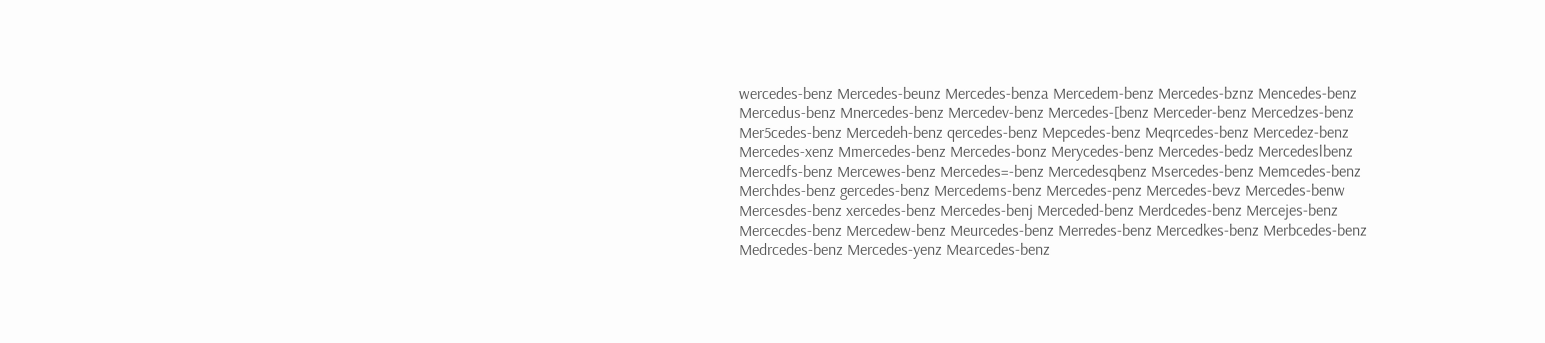wercedes-benz Mercedes-beunz Mercedes-benza Mercedem-benz Mercedes-bznz Mencedes-benz Mercedus-benz Mnercedes-benz Mercedev-benz Mercedes-[benz Merceder-benz Mercedzes-benz Mer5cedes-benz Mercedeh-benz qercedes-benz Mepcedes-benz Meqrcedes-benz Mercedez-benz Mercedes-xenz Mmercedes-benz Mercedes-bonz Merycedes-benz Mercedes-bedz Mercedeslbenz Mercedfs-benz Mercewes-benz Mercedes=-benz Mercedesqbenz Msercedes-benz Memcedes-benz Merchdes-benz gercedes-benz Mercedems-benz Mercedes-penz Mercedes-bevz Mercedes-benw Mercesdes-benz xercedes-benz Mercedes-benj Merceded-benz Merdcedes-benz Mercejes-benz Mercecdes-benz Mercedew-benz Meurcedes-benz Merredes-benz Mercedkes-benz Merbcedes-benz Medrcedes-benz Mercedes-yenz Mearcedes-benz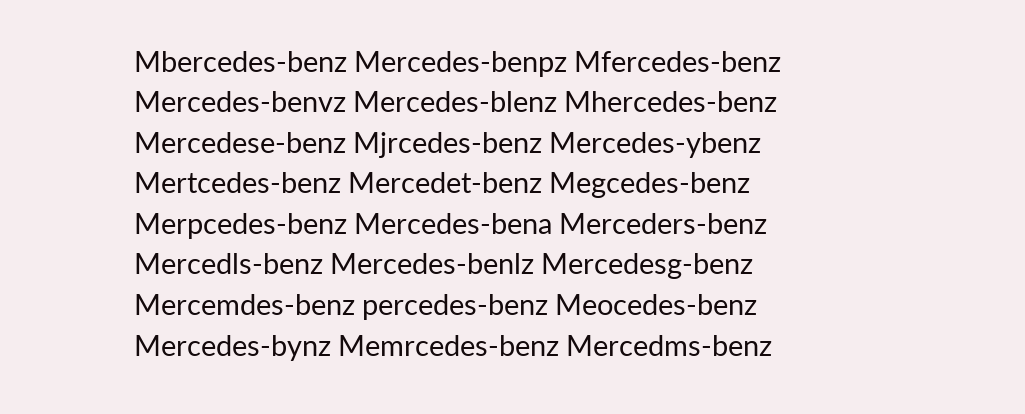Mbercedes-benz Mercedes-benpz Mfercedes-benz Mercedes-benvz Mercedes-blenz Mhercedes-benz Mercedese-benz Mjrcedes-benz Mercedes-ybenz Mertcedes-benz Mercedet-benz Megcedes-benz Merpcedes-benz Mercedes-bena Merceders-benz Mercedls-benz Mercedes-benlz Mercedesg-benz Mercemdes-benz percedes-benz Meocedes-benz Mercedes-bynz Memrcedes-benz Mercedms-benz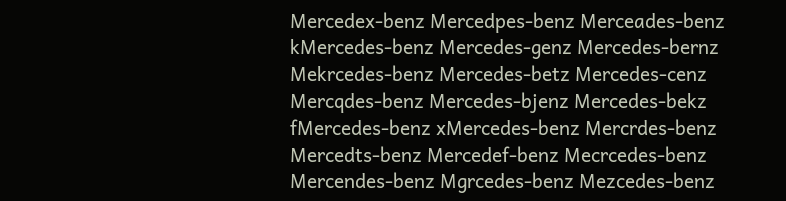Mercedex-benz Mercedpes-benz Merceades-benz kMercedes-benz Mercedes-genz Mercedes-bernz Mekrcedes-benz Mercedes-betz Mercedes-cenz Mercqdes-benz Mercedes-bjenz Mercedes-bekz fMercedes-benz xMercedes-benz Mercrdes-benz Mercedts-benz Mercedef-benz Mecrcedes-benz Mercendes-benz Mgrcedes-benz Mezcedes-benz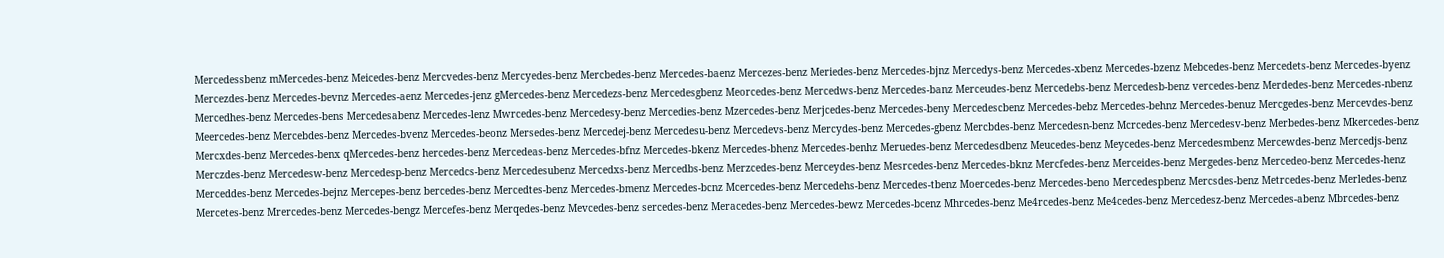Mercedessbenz mMercedes-benz Meicedes-benz Mercvedes-benz Mercyedes-benz Mercbedes-benz Mercedes-baenz Mercezes-benz Meriedes-benz Mercedes-bjnz Mercedys-benz Mercedes-xbenz Mercedes-bzenz Mebcedes-benz Mercedets-benz Mercedes-byenz Mercezdes-benz Mercedes-bevnz Mercedes-aenz Mercedes-jenz gMercedes-benz Mercedezs-benz Mercedesgbenz Meorcedes-benz Mercedws-benz Mercedes-banz Merceudes-benz Mercedebs-benz Mercedesb-benz vercedes-benz Merdedes-benz Mercedes-nbenz Mercedhes-benz Mercedes-bens Mercedesabenz Mercedes-lenz Mwrcedes-benz Mercedesy-benz Mercedies-benz Mzercedes-benz Merjcedes-benz Mercedes-beny Mercedescbenz Mercedes-bebz Mercedes-behnz Mercedes-benuz Mercgedes-benz Mercevdes-benz Meercedes-benz Mercebdes-benz Mercedes-bvenz Mercedes-beonz Mersedes-benz Mercedej-benz Mercedesu-benz Mercedevs-benz Mercydes-benz Mercedes-gbenz Mercbdes-benz Mercedesn-benz Mcrcedes-benz Mercedesv-benz Merbedes-benz Mkercedes-benz Mercxdes-benz Mercedes-benx qMercedes-benz hercedes-benz Mercedeas-benz Mercedes-bfnz Mercedes-bkenz Mercedes-bhenz Mercedes-benhz Meruedes-benz Mercedesdbenz Meucedes-benz Meycedes-benz Mercedesmbenz Mercewdes-benz Mercedjs-benz Merczdes-benz Mercedesw-benz Mercedesp-benz Mercedcs-benz Mercedesubenz Mercedxs-benz Mercedbs-benz Merzcedes-benz Merceydes-benz Mesrcedes-benz Mercedes-bknz Mercfedes-benz Merceides-benz Mergedes-benz Mercedeo-benz Mercedes-henz Merceddes-benz Mercedes-bejnz Mercepes-benz bercedes-benz Mercedtes-benz Mercedes-bmenz Mercedes-bcnz Mcercedes-benz Mercedehs-benz Mercedes-tbenz Moercedes-benz Mercedes-beno Mercedespbenz Mercsdes-benz Metrcedes-benz Merledes-benz Mercetes-benz Mrercedes-benz Mercedes-bengz Mercefes-benz Merqedes-benz Mevcedes-benz sercedes-benz Meracedes-benz Mercedes-bewz Mercedes-bcenz Mhrcedes-benz Me4rcedes-benz Me4cedes-benz Mercedesz-benz Mercedes-abenz Mbrcedes-benz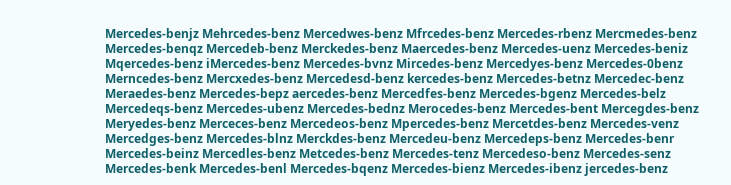Mercedes-benjz Mehrcedes-benz Mercedwes-benz Mfrcedes-benz Mercedes-rbenz Mercmedes-benz Mercedes-benqz Mercedeb-benz Merckedes-benz Maercedes-benz Mercedes-uenz Mercedes-beniz Mqercedes-benz iMercedes-benz Mercedes-bvnz Mircedes-benz Mercedyes-benz Mercedes-0benz Merncedes-benz Mercxedes-benz Mercedesd-benz kercedes-benz Mercedes-betnz Mercedec-benz Meraedes-benz Mercedes-bepz aercedes-benz Mercedfes-benz Mercedes-bgenz Mercedes-belz Mercedeqs-benz Mercedes-ubenz Mercedes-bednz Merocedes-benz Mercedes-bent Mercegdes-benz Meryedes-benz Merceces-benz Mercedeos-benz Mpercedes-benz Mercetdes-benz Mercedes-venz Mercedges-benz Mercedes-blnz Merckdes-benz Mercedeu-benz Mercedeps-benz Mercedes-benr Mercedes-beinz Mercedles-benz Metcedes-benz Mercedes-tenz Mercedeso-benz Mercedes-senz Mercedes-benk Mercedes-benl Mercedes-bqenz Mercedes-bienz Mercedes-ibenz jercedes-benz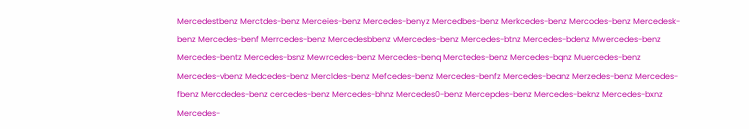Mercedestbenz Merctdes-benz Merceies-benz Mercedes-benyz Mercedbes-benz Merkcedes-benz Mercodes-benz Mercedesk-benz Mercedes-benf Merrcedes-benz Mercedesbbenz vMercedes-benz Mercedes-btnz Mercedes-bdenz Mwercedes-benz Mercedes-bentz Mercedes-bsnz Mewrcedes-benz Mercedes-benq Merctedes-benz Mercedes-bqnz Muercedes-benz Mercedes-vbenz Medcedes-benz Mercldes-benz Mefcedes-benz Mercedes-benfz Mercedes-beanz Merzedes-benz Mercedes-fbenz Mercdedes-benz cercedes-benz Mercedes-bhnz Mercedes0-benz Mercepdes-benz Mercedes-beknz Mercedes-bxnz Mercedes-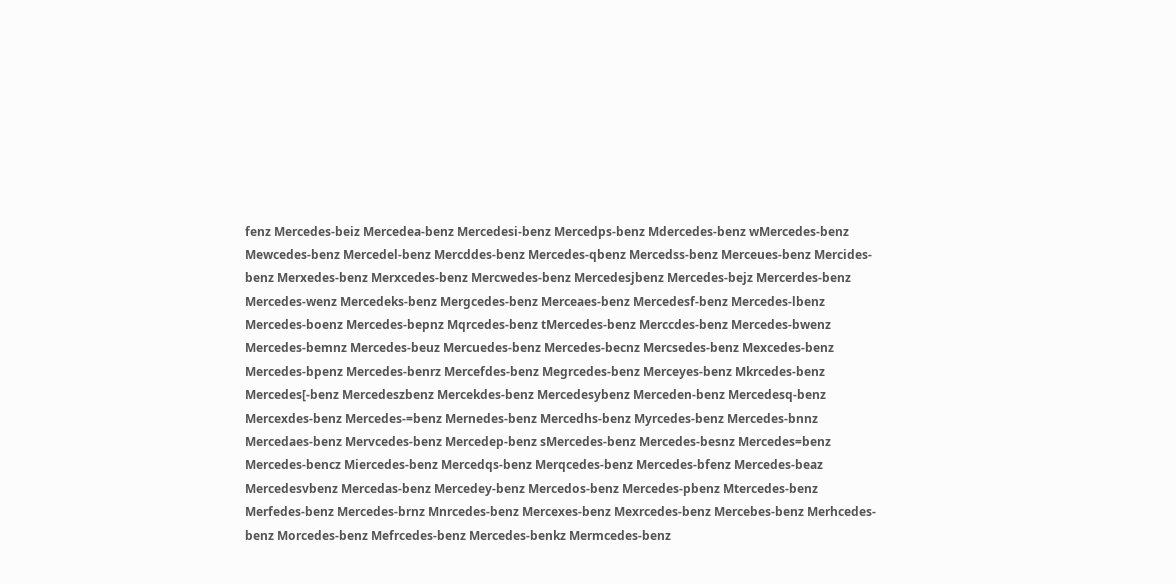fenz Mercedes-beiz Mercedea-benz Mercedesi-benz Mercedps-benz Mdercedes-benz wMercedes-benz Mewcedes-benz Mercedel-benz Mercddes-benz Mercedes-qbenz Mercedss-benz Merceues-benz Mercides-benz Merxedes-benz Merxcedes-benz Mercwedes-benz Mercedesjbenz Mercedes-bejz Mercerdes-benz Mercedes-wenz Mercedeks-benz Mergcedes-benz Merceaes-benz Mercedesf-benz Mercedes-lbenz Mercedes-boenz Mercedes-bepnz Mqrcedes-benz tMercedes-benz Merccdes-benz Mercedes-bwenz Mercedes-bemnz Mercedes-beuz Mercuedes-benz Mercedes-becnz Mercsedes-benz Mexcedes-benz Mercedes-bpenz Mercedes-benrz Mercefdes-benz Megrcedes-benz Merceyes-benz Mkrcedes-benz Mercedes[-benz Mercedeszbenz Mercekdes-benz Mercedesybenz Merceden-benz Mercedesq-benz Mercexdes-benz Mercedes-=benz Mernedes-benz Mercedhs-benz Myrcedes-benz Mercedes-bnnz Mercedaes-benz Mervcedes-benz Mercedep-benz sMercedes-benz Mercedes-besnz Mercedes=benz Mercedes-bencz Miercedes-benz Mercedqs-benz Merqcedes-benz Mercedes-bfenz Mercedes-beaz Mercedesvbenz Mercedas-benz Mercedey-benz Mercedos-benz Mercedes-pbenz Mtercedes-benz Merfedes-benz Mercedes-brnz Mnrcedes-benz Mercexes-benz Mexrcedes-benz Mercebes-benz Merhcedes-benz Morcedes-benz Mefrcedes-benz Mercedes-benkz Mermcedes-benz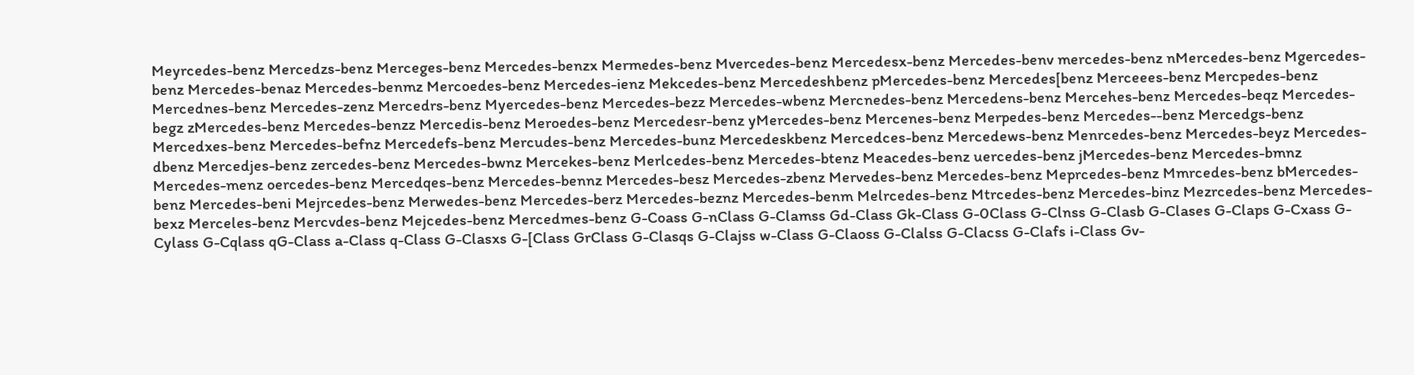Meyrcedes-benz Mercedzs-benz Merceges-benz Mercedes-benzx Mermedes-benz Mvercedes-benz Mercedesx-benz Mercedes-benv mercedes-benz nMercedes-benz Mgercedes-benz Mercedes-benaz Mercedes-benmz Mercoedes-benz Mercedes-ienz Mekcedes-benz Mercedeshbenz pMercedes-benz Mercedes[benz Merceees-benz Mercpedes-benz Mercednes-benz Mercedes-zenz Mercedrs-benz Myercedes-benz Mercedes-bezz Mercedes-wbenz Mercnedes-benz Mercedens-benz Mercehes-benz Mercedes-beqz Mercedes-begz zMercedes-benz Mercedes-benzz Mercedis-benz Meroedes-benz Mercedesr-benz yMercedes-benz Mercenes-benz Merpedes-benz Mercedes--benz Mercedgs-benz Mercedxes-benz Mercedes-befnz Mercedefs-benz Mercudes-benz Mercedes-bunz Mercedeskbenz Mercedces-benz Mercedews-benz Menrcedes-benz Mercedes-beyz Mercedes-dbenz Mercedjes-benz zercedes-benz Mercedes-bwnz Mercekes-benz Merlcedes-benz Mercedes-btenz Meacedes-benz uercedes-benz jMercedes-benz Mercedes-bmnz Mercedes-menz oercedes-benz Mercedqes-benz Mercedes-bennz Mercedes-besz Mercedes-zbenz Mervedes-benz Mercedes-benz Meprcedes-benz Mmrcedes-benz bMercedes-benz Mercedes-beni Mejrcedes-benz Merwedes-benz Mercedes-berz Mercedes-beznz Mercedes-benm Melrcedes-benz Mtrcedes-benz Mercedes-binz Mezrcedes-benz Mercedes-bexz Merceles-benz Mercvdes-benz Mejcedes-benz Mercedmes-benz G-Coass G-nClass G-Clamss Gd-Class Gk-Class G-0Class G-Clnss G-Clasb G-Clases G-Claps G-Cxass G-Cylass G-Cqlass qG-Class a-Class q-Class G-Clasxs G-[Class GrClass G-Clasqs G-Clajss w-Class G-Claoss G-Clalss G-Clacss G-Clafs i-Class Gv-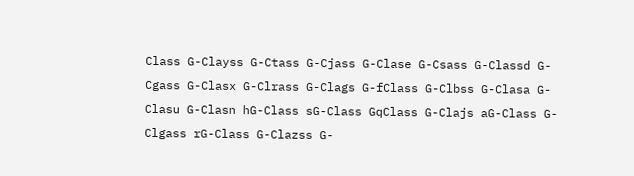Class G-Clayss G-Ctass G-Cjass G-Clase G-Csass G-Classd G-Cgass G-Clasx G-Clrass G-Clags G-fClass G-Clbss G-Clasa G-Clasu G-Clasn hG-Class sG-Class GqClass G-Clajs aG-Class G-Clgass rG-Class G-Clazss G-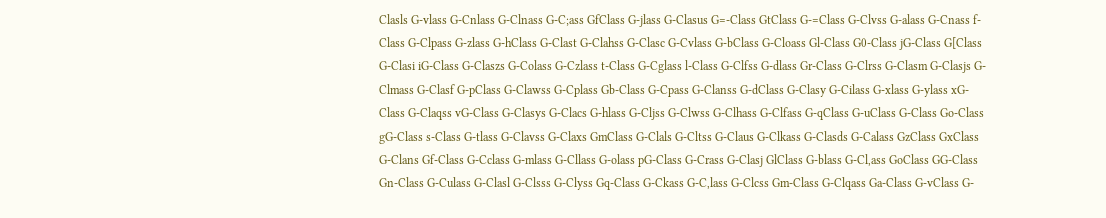Clasls G-vlass G-Cnlass G-Clnass G-C;ass GfClass G-jlass G-Clasus G=-Class GtClass G-=Class G-Clvss G-alass G-Cnass f-Class G-Clpass G-zlass G-hClass G-Clast G-Clahss G-Clasc G-Cvlass G-bClass G-Cloass Gl-Class G0-Class jG-Class G[Class G-Clasi iG-Class G-Claszs G-Colass G-Czlass t-Class G-Cglass l-Class G-Clfss G-dlass Gr-Class G-Clrss G-Clasm G-Clasjs G-Clmass G-Clasf G-pClass G-Clawss G-Cplass Gb-Class G-Cpass G-Clanss G-dClass G-Clasy G-Cilass G-xlass G-ylass xG-Class G-Claqss vG-Class G-Clasys G-Clacs G-hlass G-Cljss G-Clwss G-Clhass G-Clfass G-qClass G-uClass G-Class Go-Class gG-Class s-Class G-tlass G-Clavss G-Claxs GmClass G-Clals G-Cltss G-Claus G-Clkass G-Clasds G-Calass GzClass GxClass G-Clans Gf-Class G-Cclass G-mlass G-Cllass G-olass pG-Class G-Crass G-Clasj GlClass G-blass G-Cl,ass GoClass GG-Class Gn-Class G-Culass G-Clasl G-Clsss G-Clyss Gq-Class G-Ckass G-C,lass G-Clcss Gm-Class G-Clqass Ga-Class G-vClass G-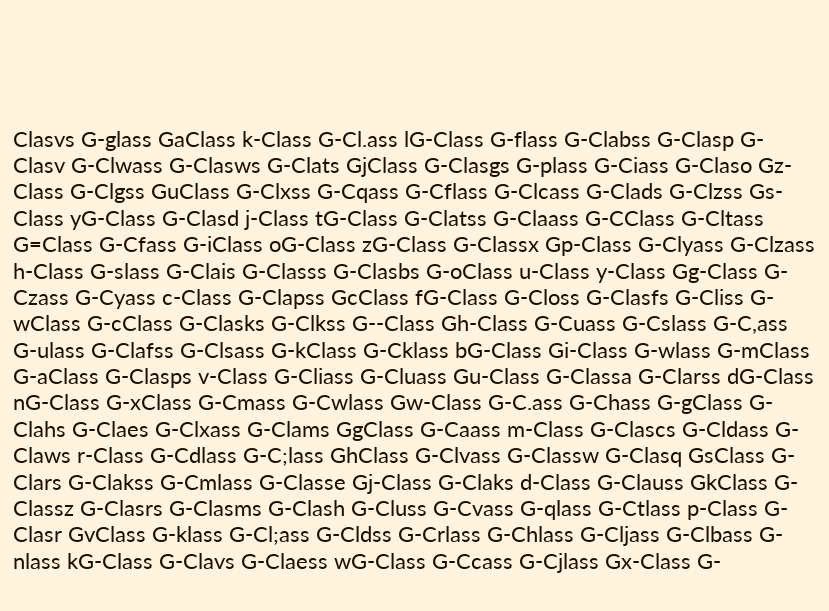Clasvs G-glass GaClass k-Class G-Cl.ass lG-Class G-flass G-Clabss G-Clasp G-Clasv G-Clwass G-Clasws G-Clats GjClass G-Clasgs G-plass G-Ciass G-Claso Gz-Class G-Clgss GuClass G-Clxss G-Cqass G-Cflass G-Clcass G-Clads G-Clzss Gs-Class yG-Class G-Clasd j-Class tG-Class G-Clatss G-Claass G-CClass G-Cltass G=Class G-Cfass G-iClass oG-Class zG-Class G-Classx Gp-Class G-Clyass G-Clzass h-Class G-slass G-Clais G-Classs G-Clasbs G-oClass u-Class y-Class Gg-Class G-Czass G-Cyass c-Class G-Clapss GcClass fG-Class G-Closs G-Clasfs G-Cliss G-wClass G-cClass G-Clasks G-Clkss G--Class Gh-Class G-Cuass G-Cslass G-C,ass G-ulass G-Clafss G-Clsass G-kClass G-Cklass bG-Class Gi-Class G-wlass G-mClass G-aClass G-Clasps v-Class G-Cliass G-Cluass Gu-Class G-Classa G-Clarss dG-Class nG-Class G-xClass G-Cmass G-Cwlass Gw-Class G-C.ass G-Chass G-gClass G-Clahs G-Claes G-Clxass G-Clams GgClass G-Caass m-Class G-Clascs G-Cldass G-Claws r-Class G-Cdlass G-C;lass GhClass G-Clvass G-Classw G-Clasq GsClass G-Clars G-Clakss G-Cmlass G-Classe Gj-Class G-Claks d-Class G-Clauss GkClass G-Classz G-Clasrs G-Clasms G-Clash G-Cluss G-Cvass G-qlass G-Ctlass p-Class G-Clasr GvClass G-klass G-Cl;ass G-Cldss G-Crlass G-Chlass G-Cljass G-Clbass G-nlass kG-Class G-Clavs G-Claess wG-Class G-Ccass G-Cjlass Gx-Class G-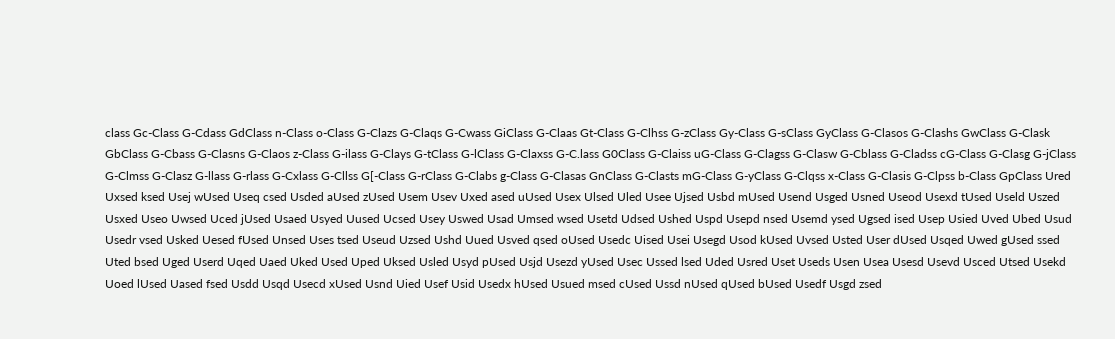class Gc-Class G-Cdass GdClass n-Class o-Class G-Clazs G-Claqs G-Cwass GiClass G-Claas Gt-Class G-Clhss G-zClass Gy-Class G-sClass GyClass G-Clasos G-Clashs GwClass G-Clask GbClass G-Cbass G-Clasns G-Claos z-Class G-ilass G-Clays G-tClass G-lClass G-Claxss G-C.lass G0Class G-Claiss uG-Class G-Clagss G-Clasw G-Cblass G-Cladss cG-Class G-Clasg G-jClass G-Clmss G-Clasz G-llass G-rlass G-Cxlass G-Cllss G[-Class G-rClass G-Clabs g-Class G-Clasas GnClass G-Clasts mG-Class G-yClass G-Clqss x-Class G-Clasis G-Clpss b-Class GpClass Ured Uxsed ksed Usej wUsed Useq csed Usded aUsed zUsed Usem Usev Uxed ased uUsed Usex Ulsed Uled Usee Ujsed Usbd mUsed Usend Usged Usned Useod Usexd tUsed Useld Uszed Usxed Useo Uwsed Uced jUsed Usaed Usyed Uused Ucsed Usey Uswed Usad Umsed wsed Usetd Udsed Ushed Uspd Usepd nsed Usemd ysed Ugsed ised Usep Usied Uved Ubed Usud Usedr vsed Usked Uesed fUsed Unsed Uses tsed Useud Uzsed Ushd Uued Usved qsed oUsed Usedc Uised Usei Usegd Usod kUsed Uvsed Usted User dUsed Usqed Uwed gUsed ssed Uted bsed Uged Userd Uqed Uaed Uked Used Uped Uksed Usled Usyd pUsed Usjd Usezd yUsed Usec Ussed lsed Uded Usred Uset Useds Usen Usea Usesd Usevd Usced Utsed Usekd Uoed lUsed Uased fsed Usdd Usqd Usecd xUsed Usnd Uied Usef Usid Usedx hUsed Usued msed cUsed Ussd nUsed qUsed bUsed Usedf Usgd zsed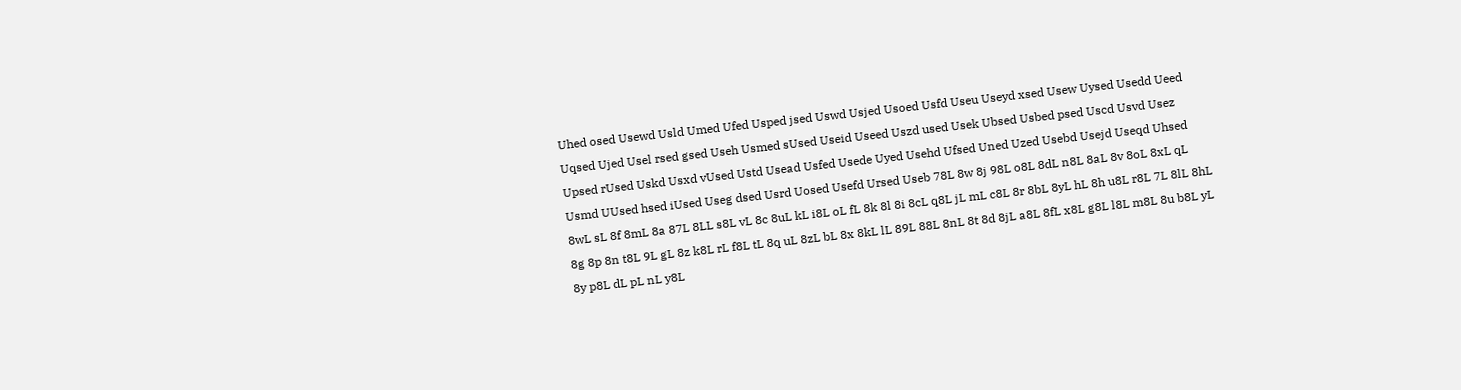Uhed osed Usewd Usld Umed Ufed Usped jsed Uswd Usjed Usoed Usfd Useu Useyd xsed Usew Uysed Usedd Ueed Uqsed Ujed Usel rsed gsed Useh Usmed sUsed Useid Useed Uszd used Usek Ubsed Usbed psed Uscd Usvd Usez Upsed rUsed Uskd Usxd vUsed Ustd Usead Usfed Usede Uyed Usehd Ufsed Uned Uzed Usebd Usejd Useqd Uhsed Usmd UUsed hsed iUsed Useg dsed Usrd Uosed Usefd Ursed Useb 78L 8w 8j 98L o8L 8dL n8L 8aL 8v 8oL 8xL qL 8wL sL 8f 8mL 8a 87L 8LL s8L vL 8c 8uL kL i8L oL fL 8k 8l 8i 8cL q8L jL mL c8L 8r 8bL 8yL hL 8h u8L r8L 7L 8lL 8hL 8g 8p 8n t8L 9L gL 8z k8L rL f8L tL 8q uL 8zL bL 8x 8kL lL 89L 88L 8nL 8t 8d 8jL a8L 8fL x8L g8L l8L m8L 8u b8L yL 8y p8L dL pL nL y8L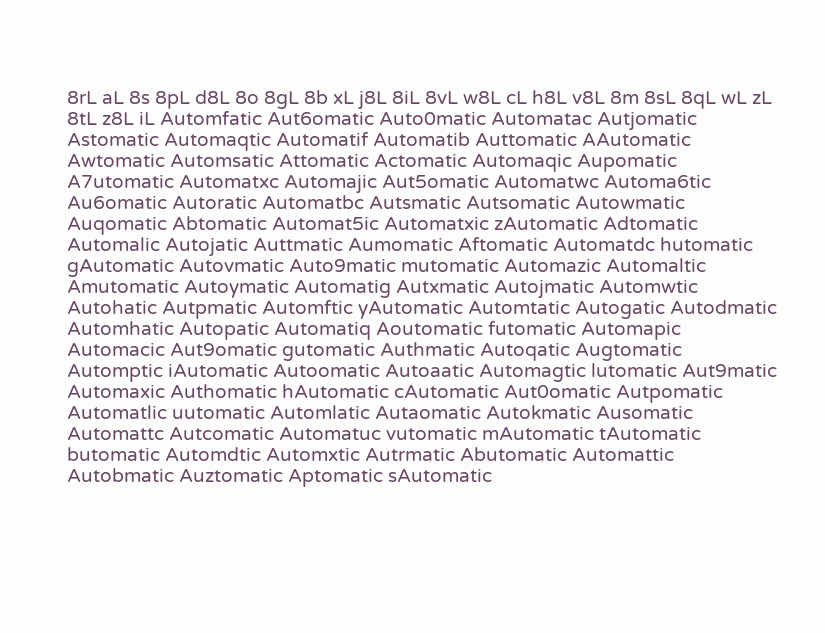8rL aL 8s 8pL d8L 8o 8gL 8b xL j8L 8iL 8vL w8L cL h8L v8L 8m 8sL 8qL wL zL 8tL z8L iL Automfatic Aut6omatic Auto0matic Automatac Autjomatic Astomatic Automaqtic Automatif Automatib Auttomatic AAutomatic Awtomatic Automsatic Attomatic Actomatic Automaqic Aupomatic A7utomatic Automatxc Automajic Aut5omatic Automatwc Automa6tic Au6omatic Autoratic Automatbc Autsmatic Autsomatic Autowmatic Auqomatic Abtomatic Automat5ic Automatxic zAutomatic Adtomatic Automalic Autojatic Auttmatic Aumomatic Aftomatic Automatdc hutomatic gAutomatic Autovmatic Auto9matic mutomatic Automazic Automaltic Amutomatic Autoymatic Automatig Autxmatic Autojmatic Automwtic Autohatic Autpmatic Automftic yAutomatic Automtatic Autogatic Autodmatic Automhatic Autopatic Automatiq Aoutomatic futomatic Automapic Automacic Aut9omatic gutomatic Authmatic Autoqatic Augtomatic Automptic iAutomatic Autoomatic Autoaatic Automagtic lutomatic Aut9matic Automaxic Authomatic hAutomatic cAutomatic Aut0omatic Autpomatic Automatlic uutomatic Automlatic Autaomatic Autokmatic Ausomatic Automattc Autcomatic Automatuc vutomatic mAutomatic tAutomatic butomatic Automdtic Automxtic Autrmatic Abutomatic Automattic Autobmatic Auztomatic Aptomatic sAutomatic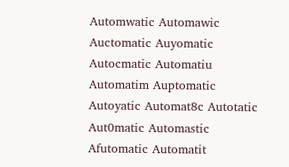Automwatic Automawic Auctomatic Auyomatic Autocmatic Automatiu Automatim Auptomatic Autoyatic Automat8c Autotatic Aut0matic Automastic Afutomatic Automatit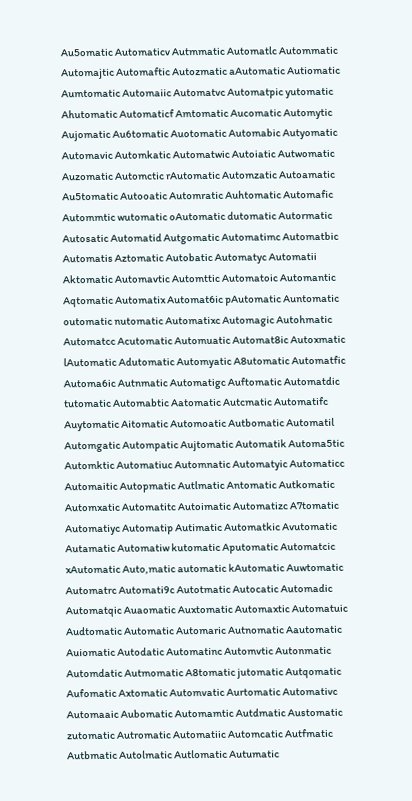Au5omatic Automaticv Autmmatic Automatlc Autommatic Automajtic Automaftic Autozmatic aAutomatic Autiomatic Aumtomatic Automaiic Automatvc Automatpic yutomatic Ahutomatic Automaticf Amtomatic Aucomatic Automytic Aujomatic Au6tomatic Auotomatic Automabic Autyomatic Automavic Automkatic Automatwic Autoiatic Autwomatic Auzomatic Automctic rAutomatic Automzatic Autoamatic Au5tomatic Autooatic Automratic Auhtomatic Automafic Autommtic wutomatic oAutomatic dutomatic Autormatic Autosatic Automatid Autgomatic Automatimc Automatbic Automatis Aztomatic Autobatic Automatyc Automatii Aktomatic Automavtic Automttic Automatoic Automantic Aqtomatic Automatix Automat6ic pAutomatic Auntomatic outomatic nutomatic Automatixc Automagic Autohmatic Automatcc Acutomatic Automuatic Automat8ic Autoxmatic lAutomatic Adutomatic Automyatic A8utomatic Automatfic Automa6ic Autnmatic Automatigc Auftomatic Automatdic tutomatic Automabtic Aatomatic Autcmatic Automatifc Auytomatic Aitomatic Automoatic Autbomatic Automatil Automgatic Autompatic Aujtomatic Automatik Automa5tic Automktic Automatiuc Automnatic Automatyic Automaticc Automaitic Autopmatic Autlmatic Antomatic Autkomatic Automxatic Automatitc Autoimatic Automatizc A7tomatic Automatiyc Automatip Autimatic Automatkic Avutomatic Autamatic Automatiw kutomatic Aputomatic Automatcic xAutomatic Auto,matic automatic kAutomatic Auwtomatic Automatrc Automati9c Autotmatic Autocatic Automadic Automatqic Auaomatic Auxtomatic Automaxtic Automatuic Audtomatic Automatic Automaric Autnomatic Aautomatic Auiomatic Autodatic Automatinc Automvtic Autonmatic Automdatic Autmomatic A8tomatic jutomatic Autqomatic Aufomatic Axtomatic Automvatic Aurtomatic Automativc Automaaic Aubomatic Automamtic Autdmatic Austomatic zutomatic Autromatic Automatiic Automcatic Autfmatic Autbmatic Autolmatic Autlomatic Autumatic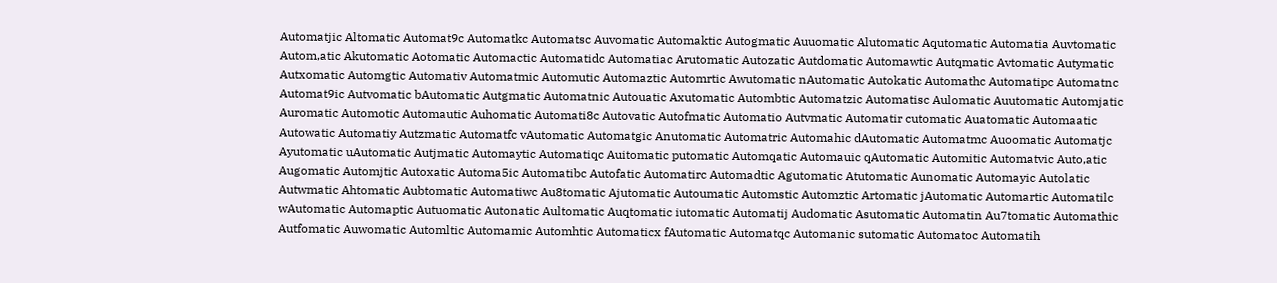Automatjic Altomatic Automat9c Automatkc Automatsc Auvomatic Automaktic Autogmatic Auuomatic Alutomatic Aqutomatic Automatia Auvtomatic Autom,atic Akutomatic Aotomatic Automactic Automatidc Automatiac Arutomatic Autozatic Autdomatic Automawtic Autqmatic Avtomatic Autymatic Autxomatic Automgtic Automativ Automatmic Automutic Automaztic Automrtic Awutomatic nAutomatic Autokatic Automathc Automatipc Automatnc Automat9ic Autvomatic bAutomatic Autgmatic Automatnic Autouatic Axutomatic Autombtic Automatzic Automatisc Aulomatic Auutomatic Automjatic Auromatic Automotic Automautic Auhomatic Automati8c Autovatic Autofmatic Automatio Autvmatic Automatir cutomatic Auatomatic Automaatic Autowatic Automatiy Autzmatic Automatfc vAutomatic Automatgic Anutomatic Automatric Automahic dAutomatic Automatmc Auoomatic Automatjc Ayutomatic uAutomatic Autjmatic Automaytic Automatiqc Auitomatic putomatic Automqatic Automauic qAutomatic Automitic Automatvic Auto,atic Augomatic Automjtic Autoxatic Automa5ic Automatibc Autofatic Automatirc Automadtic Agutomatic Atutomatic Aunomatic Automayic Autolatic Autwmatic Ahtomatic Aubtomatic Automatiwc Au8tomatic Ajutomatic Autoumatic Automstic Automztic Artomatic jAutomatic Automartic Automatilc wAutomatic Automaptic Autuomatic Autonatic Aultomatic Auqtomatic iutomatic Automatij Audomatic Asutomatic Automatin Au7tomatic Automathic Autfomatic Auwomatic Automltic Automamic Automhtic Automaticx fAutomatic Automatqc Automanic sutomatic Automatoc Automatih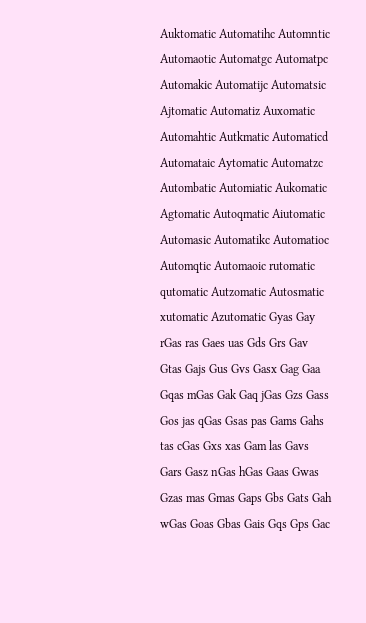Auktomatic Automatihc Automntic Automaotic Automatgc Automatpc Automakic Automatijc Automatsic Ajtomatic Automatiz Auxomatic Automahtic Autkmatic Automaticd Automataic Aytomatic Automatzc Autombatic Automiatic Aukomatic Agtomatic Autoqmatic Aiutomatic Automasic Automatikc Automatioc Automqtic Automaoic rutomatic qutomatic Autzomatic Autosmatic xutomatic Azutomatic Gyas Gay rGas ras Gaes uas Gds Grs Gav Gtas Gajs Gus Gvs Gasx Gag Gaa Gqas mGas Gak Gaq jGas Gzs Gass Gos jas qGas Gsas pas Gams Gahs tas cGas Gxs xas Gam las Gavs Gars Gasz nGas hGas Gaas Gwas Gzas mas Gmas Gaps Gbs Gats Gah wGas Goas Gbas Gais Gqs Gps Gac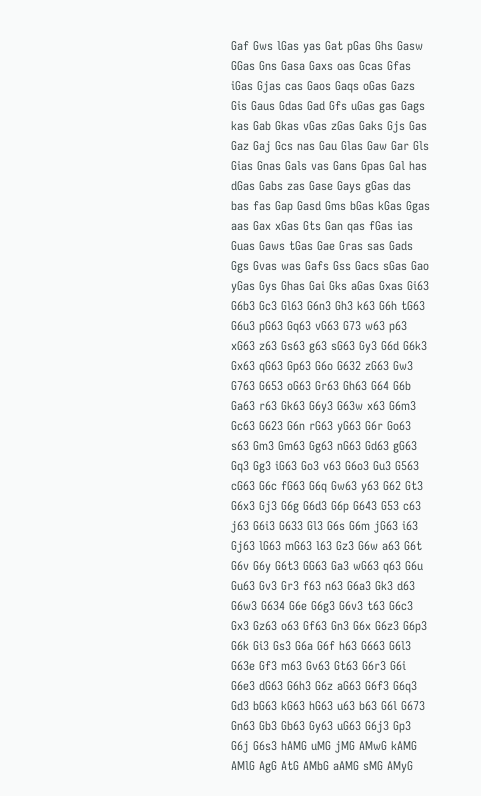Gaf Gws lGas yas Gat pGas Ghs Gasw GGas Gns Gasa Gaxs oas Gcas Gfas iGas Gjas cas Gaos Gaqs oGas Gazs Gis Gaus Gdas Gad Gfs uGas gas Gags kas Gab Gkas vGas zGas Gaks Gjs Gas Gaz Gaj Gcs nas Gau Glas Gaw Gar Gls Gias Gnas Gals vas Gans Gpas Gal has dGas Gabs zas Gase Gays gGas das bas fas Gap Gasd Gms bGas kGas Ggas aas Gax xGas Gts Gan qas fGas ias Guas Gaws tGas Gae Gras sas Gads Ggs Gvas was Gafs Gss Gacs sGas Gao yGas Gys Ghas Gai Gks aGas Gxas Gi63 G6b3 Gc3 Gl63 G6n3 Gh3 k63 G6h tG63 G6u3 pG63 Gq63 vG63 G73 w63 p63 xG63 z63 Gs63 g63 sG63 Gy3 G6d G6k3 Gx63 qG63 Gp63 G6o G632 zG63 Gw3 G763 G653 oG63 Gr63 Gh63 G64 G6b Ga63 r63 Gk63 G6y3 G63w x63 G6m3 Gc63 G623 G6n rG63 yG63 G6r Go63 s63 Gm3 Gm63 Gg63 nG63 Gd63 gG63 Gq3 Gg3 iG63 Go3 v63 G6o3 Gu3 G563 cG63 G6c fG63 G6q Gw63 y63 G62 Gt3 G6x3 Gj3 G6g G6d3 G6p G643 G53 c63 j63 G6i3 G633 Gl3 G6s G6m jG63 i63 Gj63 lG63 mG63 l63 Gz3 G6w a63 G6t G6v G6y G6t3 GG63 Ga3 wG63 q63 G6u Gu63 Gv3 Gr3 f63 n63 G6a3 Gk3 d63 G6w3 G634 G6e G6g3 G6v3 t63 G6c3 Gx3 Gz63 o63 Gf63 Gn3 G6x G6z3 G6p3 G6k Gi3 Gs3 G6a G6f h63 G663 G6l3 G63e Gf3 m63 Gv63 Gt63 G6r3 G6i G6e3 dG63 G6h3 G6z aG63 G6f3 G6q3 Gd3 bG63 kG63 hG63 u63 b63 G6l G673 Gn63 Gb3 Gb63 Gy63 uG63 G6j3 Gp3 G6j G6s3 hAMG uMG jMG AMwG kAMG AMlG AgG AtG AMbG aAMG sMG AMyG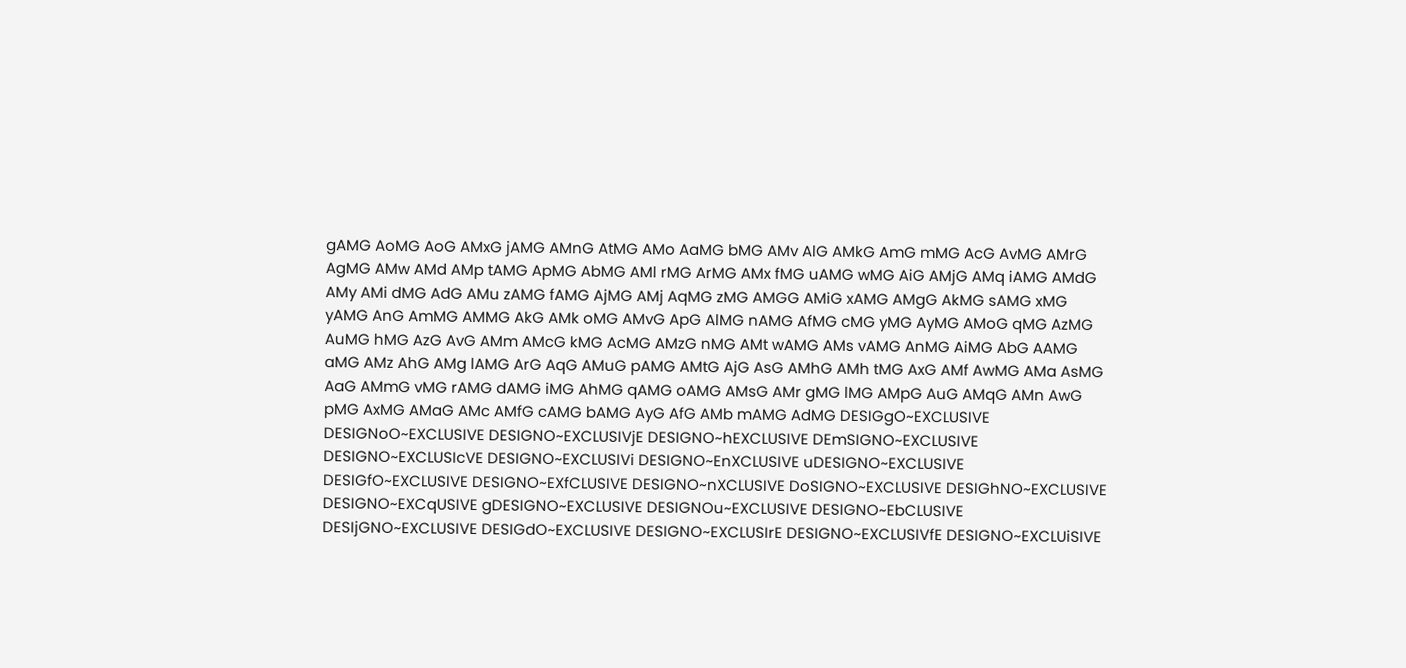gAMG AoMG AoG AMxG jAMG AMnG AtMG AMo AaMG bMG AMv AlG AMkG AmG mMG AcG AvMG AMrG AgMG AMw AMd AMp tAMG ApMG AbMG AMl rMG ArMG AMx fMG uAMG wMG AiG AMjG AMq iAMG AMdG AMy AMi dMG AdG AMu zAMG fAMG AjMG AMj AqMG zMG AMGG AMiG xAMG AMgG AkMG sAMG xMG yAMG AnG AmMG AMMG AkG AMk oMG AMvG ApG AlMG nAMG AfMG cMG yMG AyMG AMoG qMG AzMG AuMG hMG AzG AvG AMm AMcG kMG AcMG AMzG nMG AMt wAMG AMs vAMG AnMG AiMG AbG AAMG aMG AMz AhG AMg lAMG ArG AqG AMuG pAMG AMtG AjG AsG AMhG AMh tMG AxG AMf AwMG AMa AsMG AaG AMmG vMG rAMG dAMG iMG AhMG qAMG oAMG AMsG AMr gMG lMG AMpG AuG AMqG AMn AwG pMG AxMG AMaG AMc AMfG cAMG bAMG AyG AfG AMb mAMG AdMG DESIGgO~EXCLUSIVE DESIGNoO~EXCLUSIVE DESIGNO~EXCLUSIVjE DESIGNO~hEXCLUSIVE DEmSIGNO~EXCLUSIVE DESIGNO~EXCLUSIcVE DESIGNO~EXCLUSIVi DESIGNO~EnXCLUSIVE uDESIGNO~EXCLUSIVE DESIGfO~EXCLUSIVE DESIGNO~EXfCLUSIVE DESIGNO~nXCLUSIVE DoSIGNO~EXCLUSIVE DESIGhNO~EXCLUSIVE DESIGNO~EXCqUSIVE gDESIGNO~EXCLUSIVE DESIGNOu~EXCLUSIVE DESIGNO~EbCLUSIVE DESIjGNO~EXCLUSIVE DESIGdO~EXCLUSIVE DESIGNO~EXCLUSIrE DESIGNO~EXCLUSIVfE DESIGNO~EXCLUiSIVE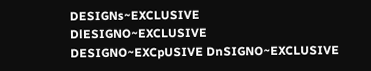DESIGNs~EXCLUSIVE DlESIGNO~EXCLUSIVE DESIGNO~EXCpUSIVE DnSIGNO~EXCLUSIVE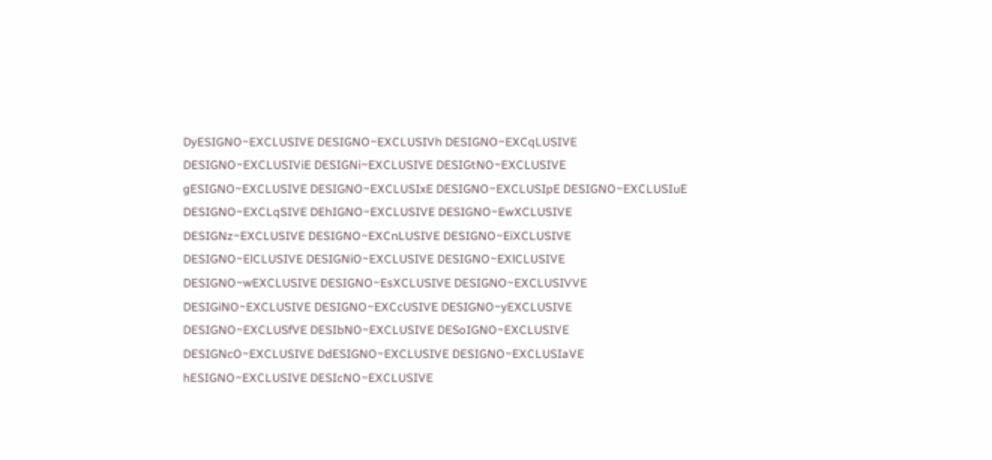DyESIGNO~EXCLUSIVE DESIGNO~EXCLUSIVh DESIGNO~EXCqLUSIVE DESIGNO~EXCLUSIViE DESIGNi~EXCLUSIVE DESIGtNO~EXCLUSIVE gESIGNO~EXCLUSIVE DESIGNO~EXCLUSIxE DESIGNO~EXCLUSIpE DESIGNO~EXCLUSIuE DESIGNO~EXCLqSIVE DEhIGNO~EXCLUSIVE DESIGNO~EwXCLUSIVE DESIGNz~EXCLUSIVE DESIGNO~EXCnLUSIVE DESIGNO~EiXCLUSIVE DESIGNO~ElCLUSIVE DESIGNiO~EXCLUSIVE DESIGNO~EXlCLUSIVE DESIGNO~wEXCLUSIVE DESIGNO~EsXCLUSIVE DESIGNO~EXCLUSIVVE DESIGiNO~EXCLUSIVE DESIGNO~EXCcUSIVE DESIGNO~yEXCLUSIVE DESIGNO~EXCLUSfVE DESIbNO~EXCLUSIVE DESoIGNO~EXCLUSIVE DESIGNcO~EXCLUSIVE DdESIGNO~EXCLUSIVE DESIGNO~EXCLUSIaVE hESIGNO~EXCLUSIVE DESIcNO~EXCLUSIVE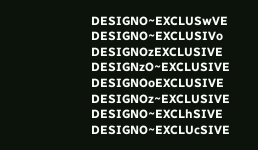DESIGNO~EXCLUSwVE DESIGNO~EXCLUSIVo DESIGNOzEXCLUSIVE DESIGNzO~EXCLUSIVE DESIGNOoEXCLUSIVE DESIGNOz~EXCLUSIVE DESIGNO~EXCLhSIVE DESIGNO~EXCLUcSIVE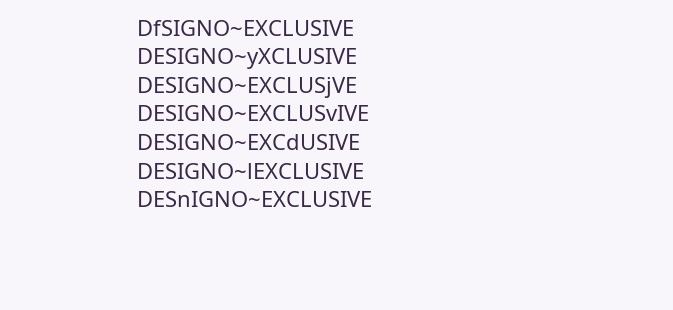DfSIGNO~EXCLUSIVE DESIGNO~yXCLUSIVE DESIGNO~EXCLUSjVE DESIGNO~EXCLUSvIVE DESIGNO~EXCdUSIVE DESIGNO~lEXCLUSIVE DESnIGNO~EXCLUSIVE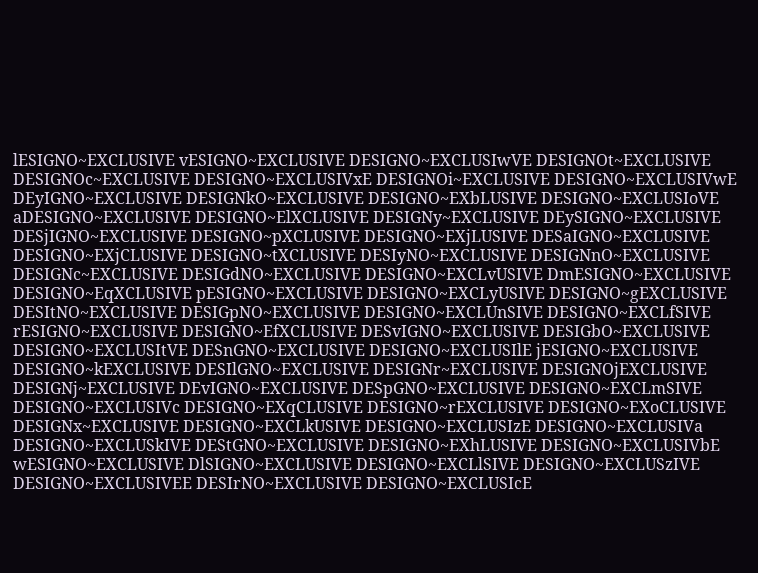lESIGNO~EXCLUSIVE vESIGNO~EXCLUSIVE DESIGNO~EXCLUSIwVE DESIGNOt~EXCLUSIVE DESIGNOc~EXCLUSIVE DESIGNO~EXCLUSIVxE DESIGNOi~EXCLUSIVE DESIGNO~EXCLUSIVwE DEyIGNO~EXCLUSIVE DESIGNkO~EXCLUSIVE DESIGNO~EXbLUSIVE DESIGNO~EXCLUSIoVE aDESIGNO~EXCLUSIVE DESIGNO~ElXCLUSIVE DESIGNy~EXCLUSIVE DEySIGNO~EXCLUSIVE DESjIGNO~EXCLUSIVE DESIGNO~pXCLUSIVE DESIGNO~EXjLUSIVE DESaIGNO~EXCLUSIVE DESIGNO~EXjCLUSIVE DESIGNO~tXCLUSIVE DESIyNO~EXCLUSIVE DESIGNnO~EXCLUSIVE DESIGNc~EXCLUSIVE DESIGdNO~EXCLUSIVE DESIGNO~EXCLvUSIVE DmESIGNO~EXCLUSIVE DESIGNO~EqXCLUSIVE pESIGNO~EXCLUSIVE DESIGNO~EXCLyUSIVE DESIGNO~gEXCLUSIVE DESItNO~EXCLUSIVE DESIGpNO~EXCLUSIVE DESIGNO~EXCLUnSIVE DESIGNO~EXCLfSIVE rESIGNO~EXCLUSIVE DESIGNO~EfXCLUSIVE DESvIGNO~EXCLUSIVE DESIGbO~EXCLUSIVE DESIGNO~EXCLUSItVE DESnGNO~EXCLUSIVE DESIGNO~EXCLUSIlE jESIGNO~EXCLUSIVE DESIGNO~kEXCLUSIVE DESIlGNO~EXCLUSIVE DESIGNr~EXCLUSIVE DESIGNOjEXCLUSIVE DESIGNj~EXCLUSIVE DEvIGNO~EXCLUSIVE DESpGNO~EXCLUSIVE DESIGNO~EXCLmSIVE DESIGNO~EXCLUSIVc DESIGNO~EXqCLUSIVE DESIGNO~rEXCLUSIVE DESIGNO~EXoCLUSIVE DESIGNx~EXCLUSIVE DESIGNO~EXCLkUSIVE DESIGNO~EXCLUSIzE DESIGNO~EXCLUSIVa DESIGNO~EXCLUSkIVE DEStGNO~EXCLUSIVE DESIGNO~EXhLUSIVE DESIGNO~EXCLUSIVbE wESIGNO~EXCLUSIVE DlSIGNO~EXCLUSIVE DESIGNO~EXCLlSIVE DESIGNO~EXCLUSzIVE DESIGNO~EXCLUSIVEE DESIrNO~EXCLUSIVE DESIGNO~EXCLUSIcE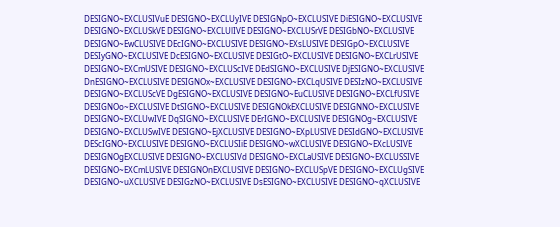DESIGNO~EXCLUSIVuE DESIGNO~EXCLUyIVE DESIGNpO~EXCLUSIVE DiESIGNO~EXCLUSIVE DESIGNO~EXCLUSkVE DESIGNO~EXCLUlIVE DESIGNO~EXCLUSrVE DESIGbNO~EXCLUSIVE DESIGNO~EwCLUSIVE DEcIGNO~EXCLUSIVE DESIGNO~EXsLUSIVE DESIGpO~EXCLUSIVE DESIyGNO~EXCLUSIVE DcESIGNO~EXCLUSIVE DESIGtO~EXCLUSIVE DESIGNO~EXCLrUSIVE DESIGNO~EXCmUSIVE DESIGNO~EXCLUScIVE DEdSIGNO~EXCLUSIVE DjESIGNO~EXCLUSIVE DnESIGNO~EXCLUSIVE DESIGNOx~EXCLUSIVE DESIGNO~EXCLqUSIVE DESIzNO~EXCLUSIVE DESIGNO~EXCLUScVE DgESIGNO~EXCLUSIVE DESIGNO~EuCLUSIVE DESIGNO~EXCLfUSIVE DESIGNOo~EXCLUSIVE DtSIGNO~EXCLUSIVE DESIGNOkEXCLUSIVE DESIGNNO~EXCLUSIVE DESIGNO~EXCLUwIVE DqSIGNO~EXCLUSIVE DErIGNO~EXCLUSIVE DESIGNOg~EXCLUSIVE DESIGNO~EXCLUSwIVE DESIGNO~EjXCLUSIVE DESIGNO~EXpLUSIVE DESIdGNO~EXCLUSIVE DEScIGNO~EXCLUSIVE DESIGNO~EXCLUSIiE DESIGNO~wXCLUSIVE DESIGNO~EXcLUSIVE DESIGNOgEXCLUSIVE DESIGNO~EXCLUSIVd DESIGNO~EXCLaUSIVE DESIGNO~EXCLUSSIVE DESIGNO~EXCmLUSIVE DESIGNOnEXCLUSIVE DESIGNO~EXCLUSpVE DESIGNO~EXCLUgSIVE DESIGNO~uXCLUSIVE DESIGzNO~EXCLUSIVE DsESIGNO~EXCLUSIVE DESIGNO~qXCLUSIVE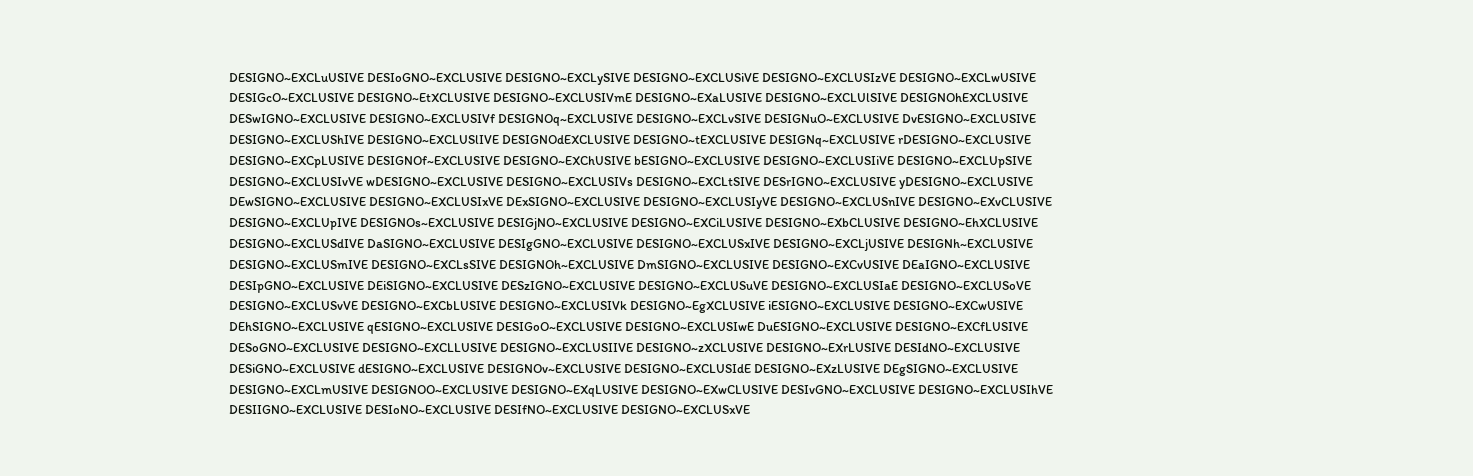DESIGNO~EXCLuUSIVE DESIoGNO~EXCLUSIVE DESIGNO~EXCLySIVE DESIGNO~EXCLUSiVE DESIGNO~EXCLUSIzVE DESIGNO~EXCLwUSIVE DESIGcO~EXCLUSIVE DESIGNO~EtXCLUSIVE DESIGNO~EXCLUSIVmE DESIGNO~EXaLUSIVE DESIGNO~EXCLUlSIVE DESIGNOhEXCLUSIVE DESwIGNO~EXCLUSIVE DESIGNO~EXCLUSIVf DESIGNOq~EXCLUSIVE DESIGNO~EXCLvSIVE DESIGNuO~EXCLUSIVE DvESIGNO~EXCLUSIVE DESIGNO~EXCLUShIVE DESIGNO~EXCLUSlIVE DESIGNOdEXCLUSIVE DESIGNO~tEXCLUSIVE DESIGNq~EXCLUSIVE rDESIGNO~EXCLUSIVE DESIGNO~EXCpLUSIVE DESIGNOf~EXCLUSIVE DESIGNO~EXChUSIVE bESIGNO~EXCLUSIVE DESIGNO~EXCLUSIiVE DESIGNO~EXCLUpSIVE DESIGNO~EXCLUSIvVE wDESIGNO~EXCLUSIVE DESIGNO~EXCLUSIVs DESIGNO~EXCLtSIVE DESrIGNO~EXCLUSIVE yDESIGNO~EXCLUSIVE DEwSIGNO~EXCLUSIVE DESIGNO~EXCLUSIxVE DExSIGNO~EXCLUSIVE DESIGNO~EXCLUSIyVE DESIGNO~EXCLUSnIVE DESIGNO~EXvCLUSIVE DESIGNO~EXCLUpIVE DESIGNOs~EXCLUSIVE DESIGjNO~EXCLUSIVE DESIGNO~EXCiLUSIVE DESIGNO~EXbCLUSIVE DESIGNO~EhXCLUSIVE DESIGNO~EXCLUSdIVE DaSIGNO~EXCLUSIVE DESIgGNO~EXCLUSIVE DESIGNO~EXCLUSxIVE DESIGNO~EXCLjUSIVE DESIGNh~EXCLUSIVE DESIGNO~EXCLUSmIVE DESIGNO~EXCLsSIVE DESIGNOh~EXCLUSIVE DmSIGNO~EXCLUSIVE DESIGNO~EXCvUSIVE DEaIGNO~EXCLUSIVE DESIpGNO~EXCLUSIVE DEiSIGNO~EXCLUSIVE DESzIGNO~EXCLUSIVE DESIGNO~EXCLUSuVE DESIGNO~EXCLUSIaE DESIGNO~EXCLUSoVE DESIGNO~EXCLUSvVE DESIGNO~EXCbLUSIVE DESIGNO~EXCLUSIVk DESIGNO~EgXCLUSIVE iESIGNO~EXCLUSIVE DESIGNO~EXCwUSIVE DEhSIGNO~EXCLUSIVE qESIGNO~EXCLUSIVE DESIGoO~EXCLUSIVE DESIGNO~EXCLUSIwE DuESIGNO~EXCLUSIVE DESIGNO~EXCfLUSIVE DESoGNO~EXCLUSIVE DESIGNO~EXCLLUSIVE DESIGNO~EXCLUSIIVE DESIGNO~zXCLUSIVE DESIGNO~EXrLUSIVE DESIdNO~EXCLUSIVE DESiGNO~EXCLUSIVE dESIGNO~EXCLUSIVE DESIGNOv~EXCLUSIVE DESIGNO~EXCLUSIdE DESIGNO~EXzLUSIVE DEgSIGNO~EXCLUSIVE DESIGNO~EXCLmUSIVE DESIGNOO~EXCLUSIVE DESIGNO~EXqLUSIVE DESIGNO~EXwCLUSIVE DESIvGNO~EXCLUSIVE DESIGNO~EXCLUSIhVE DESIIGNO~EXCLUSIVE DESIoNO~EXCLUSIVE DESIfNO~EXCLUSIVE DESIGNO~EXCLUSxVE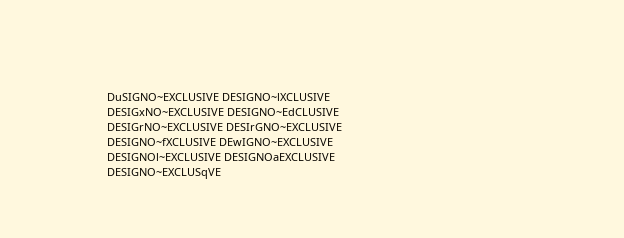DuSIGNO~EXCLUSIVE DESIGNO~lXCLUSIVE DESIGxNO~EXCLUSIVE DESIGNO~EdCLUSIVE DESIGrNO~EXCLUSIVE DESIrGNO~EXCLUSIVE DESIGNO~fXCLUSIVE DEwIGNO~EXCLUSIVE DESIGNOl~EXCLUSIVE DESIGNOaEXCLUSIVE DESIGNO~EXCLUSqVE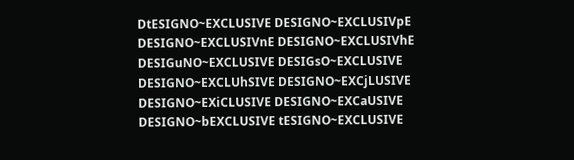DtESIGNO~EXCLUSIVE DESIGNO~EXCLUSIVpE DESIGNO~EXCLUSIVnE DESIGNO~EXCLUSIVhE DESIGuNO~EXCLUSIVE DESIGsO~EXCLUSIVE DESIGNO~EXCLUhSIVE DESIGNO~EXCjLUSIVE DESIGNO~EXiCLUSIVE DESIGNO~EXCaUSIVE DESIGNO~bEXCLUSIVE tESIGNO~EXCLUSIVE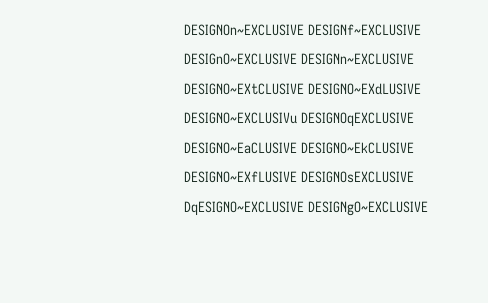DESIGNOn~EXCLUSIVE DESIGNf~EXCLUSIVE DESIGnO~EXCLUSIVE DESIGNn~EXCLUSIVE DESIGNO~EXtCLUSIVE DESIGNO~EXdLUSIVE DESIGNO~EXCLUSIVu DESIGNOqEXCLUSIVE DESIGNO~EaCLUSIVE DESIGNO~EkCLUSIVE DESIGNO~EXfLUSIVE DESIGNOsEXCLUSIVE DqESIGNO~EXCLUSIVE DESIGNgO~EXCLUSIVE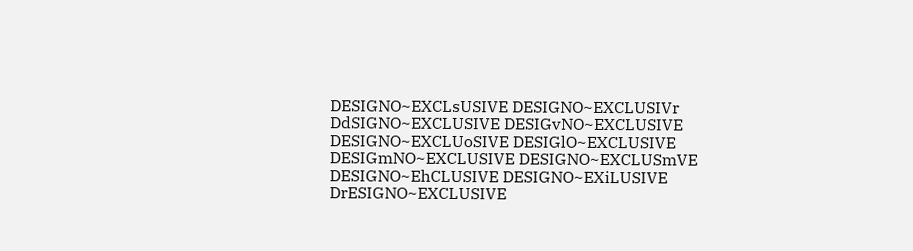DESIGNO~EXCLsUSIVE DESIGNO~EXCLUSIVr DdSIGNO~EXCLUSIVE DESIGvNO~EXCLUSIVE DESIGNO~EXCLUoSIVE DESIGlO~EXCLUSIVE DESIGmNO~EXCLUSIVE DESIGNO~EXCLUSmVE DESIGNO~EhCLUSIVE DESIGNO~EXiLUSIVE DrESIGNO~EXCLUSIVE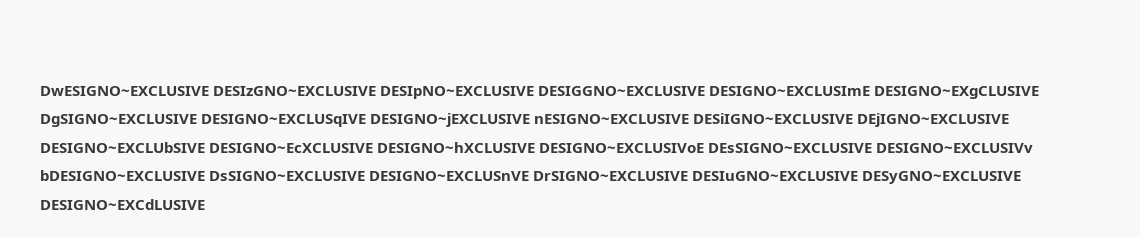DwESIGNO~EXCLUSIVE DESIzGNO~EXCLUSIVE DESIpNO~EXCLUSIVE DESIGGNO~EXCLUSIVE DESIGNO~EXCLUSImE DESIGNO~EXgCLUSIVE DgSIGNO~EXCLUSIVE DESIGNO~EXCLUSqIVE DESIGNO~jEXCLUSIVE nESIGNO~EXCLUSIVE DESiIGNO~EXCLUSIVE DEjIGNO~EXCLUSIVE DESIGNO~EXCLUbSIVE DESIGNO~EcXCLUSIVE DESIGNO~hXCLUSIVE DESIGNO~EXCLUSIVoE DEsSIGNO~EXCLUSIVE DESIGNO~EXCLUSIVv bDESIGNO~EXCLUSIVE DsSIGNO~EXCLUSIVE DESIGNO~EXCLUSnVE DrSIGNO~EXCLUSIVE DESIuGNO~EXCLUSIVE DESyGNO~EXCLUSIVE DESIGNO~EXCdLUSIVE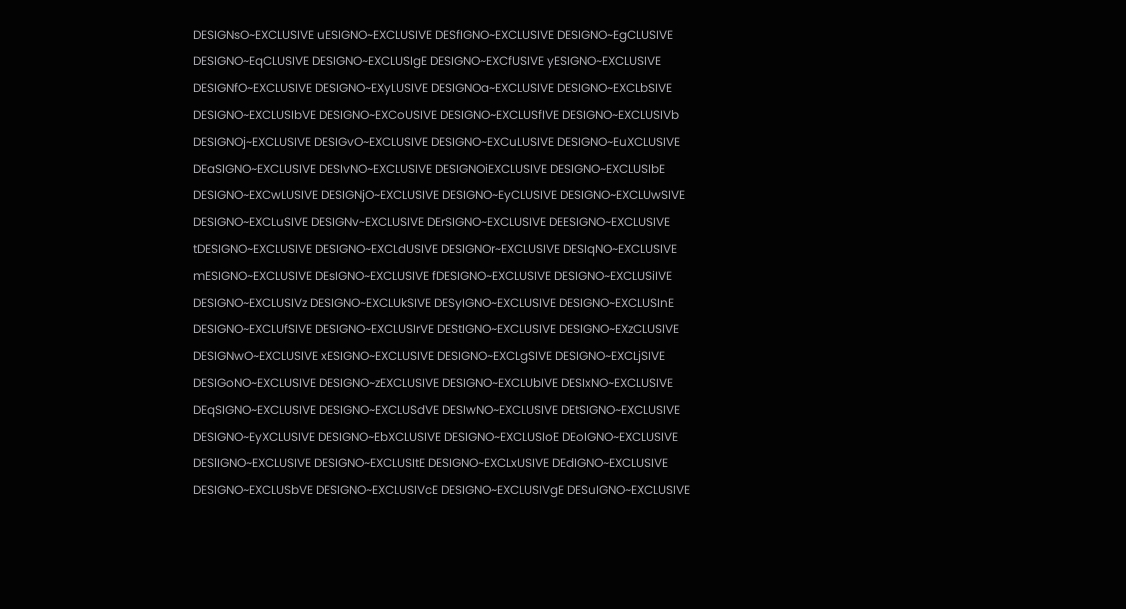DESIGNsO~EXCLUSIVE uESIGNO~EXCLUSIVE DESfIGNO~EXCLUSIVE DESIGNO~EgCLUSIVE DESIGNO~EqCLUSIVE DESIGNO~EXCLUSIgE DESIGNO~EXCfUSIVE yESIGNO~EXCLUSIVE DESIGNfO~EXCLUSIVE DESIGNO~EXyLUSIVE DESIGNOa~EXCLUSIVE DESIGNO~EXCLbSIVE DESIGNO~EXCLUSIbVE DESIGNO~EXCoUSIVE DESIGNO~EXCLUSfIVE DESIGNO~EXCLUSIVb DESIGNOj~EXCLUSIVE DESIGvO~EXCLUSIVE DESIGNO~EXCuLUSIVE DESIGNO~EuXCLUSIVE DEaSIGNO~EXCLUSIVE DESIvNO~EXCLUSIVE DESIGNOiEXCLUSIVE DESIGNO~EXCLUSIbE DESIGNO~EXCwLUSIVE DESIGNjO~EXCLUSIVE DESIGNO~EyCLUSIVE DESIGNO~EXCLUwSIVE DESIGNO~EXCLuSIVE DESIGNv~EXCLUSIVE DErSIGNO~EXCLUSIVE DEESIGNO~EXCLUSIVE tDESIGNO~EXCLUSIVE DESIGNO~EXCLdUSIVE DESIGNOr~EXCLUSIVE DESIqNO~EXCLUSIVE mESIGNO~EXCLUSIVE DEsIGNO~EXCLUSIVE fDESIGNO~EXCLUSIVE DESIGNO~EXCLUSiIVE DESIGNO~EXCLUSIVz DESIGNO~EXCLUkSIVE DESyIGNO~EXCLUSIVE DESIGNO~EXCLUSInE DESIGNO~EXCLUfSIVE DESIGNO~EXCLUSIrVE DEStIGNO~EXCLUSIVE DESIGNO~EXzCLUSIVE DESIGNwO~EXCLUSIVE xESIGNO~EXCLUSIVE DESIGNO~EXCLgSIVE DESIGNO~EXCLjSIVE DESIGoNO~EXCLUSIVE DESIGNO~zEXCLUSIVE DESIGNO~EXCLUbIVE DESIxNO~EXCLUSIVE DEqSIGNO~EXCLUSIVE DESIGNO~EXCLUSdVE DESIwNO~EXCLUSIVE DEtSIGNO~EXCLUSIVE DESIGNO~EyXCLUSIVE DESIGNO~EbXCLUSIVE DESIGNO~EXCLUSIoE DEoIGNO~EXCLUSIVE DESlIGNO~EXCLUSIVE DESIGNO~EXCLUSItE DESIGNO~EXCLxUSIVE DEdIGNO~EXCLUSIVE DESIGNO~EXCLUSbVE DESIGNO~EXCLUSIVcE DESIGNO~EXCLUSIVgE DESuIGNO~EXCLUSIVE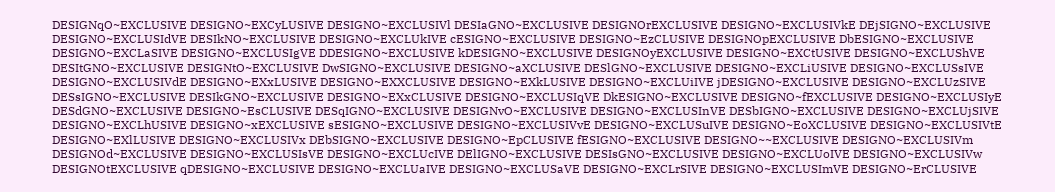DESIGNqO~EXCLUSIVE DESIGNO~EXCyLUSIVE DESIGNO~EXCLUSIVl DESIaGNO~EXCLUSIVE DESIGNOrEXCLUSIVE DESIGNO~EXCLUSIVkE DEjSIGNO~EXCLUSIVE DESIGNO~EXCLUSIdVE DESIkNO~EXCLUSIVE DESIGNO~EXCLUkIVE cESIGNO~EXCLUSIVE DESIGNO~EzCLUSIVE DESIGNOpEXCLUSIVE DbESIGNO~EXCLUSIVE DESIGNO~EXCLaSIVE DESIGNO~EXCLUSIgVE DDESIGNO~EXCLUSIVE kDESIGNO~EXCLUSIVE DESIGNOyEXCLUSIVE DESIGNO~EXCtUSIVE DESIGNO~EXCLUShVE DESItGNO~EXCLUSIVE DESIGNtO~EXCLUSIVE DwSIGNO~EXCLUSIVE DESIGNO~aXCLUSIVE DESlGNO~EXCLUSIVE DESIGNO~EXCLiUSIVE DESIGNO~EXCLUSsIVE DESIGNO~EXCLUSIVdE DESIGNO~EXxLUSIVE DESIGNO~EXXCLUSIVE DESIGNO~EXkLUSIVE DESIGNO~EXCLUiIVE jDESIGNO~EXCLUSIVE DESIGNO~EXCLUzSIVE DESsIGNO~EXCLUSIVE DESIkGNO~EXCLUSIVE DESIGNO~EXxCLUSIVE DESIGNO~EXCLUSIqVE DkESIGNO~EXCLUSIVE DESIGNO~fEXCLUSIVE DESIGNO~EXCLUSIyE DESdGNO~EXCLUSIVE DESIGNO~EsCLUSIVE DESqIGNO~EXCLUSIVE DESIGNvO~EXCLUSIVE DESIGNO~EXCLUSInVE DESbIGNO~EXCLUSIVE DESIGNO~EXCLUjSIVE DESIGNO~EXCLhUSIVE DESIGNO~xEXCLUSIVE sESIGNO~EXCLUSIVE DESIGNO~EXCLUSIVvE DESIGNO~EXCLUSuIVE DESIGNO~EoXCLUSIVE DESIGNO~EXCLUSIVtE DESIGNO~EXlLUSIVE DESIGNO~EXCLUSIVx DEbSIGNO~EXCLUSIVE DESIGNO~EpCLUSIVE fESIGNO~EXCLUSIVE DESIGNO~~EXCLUSIVE DESIGNO~EXCLUSIVm DESIGNOd~EXCLUSIVE DESIGNO~EXCLUSIsVE DESIGNO~EXCLUcIVE DElIGNO~EXCLUSIVE DESIsGNO~EXCLUSIVE DESIGNO~EXCLUoIVE DESIGNO~EXCLUSIVw DESIGNOtEXCLUSIVE qDESIGNO~EXCLUSIVE DESIGNO~EXCLUaIVE DESIGNO~EXCLUSaVE DESIGNO~EXCLrSIVE DESIGNO~EXCLUSImVE DESIGNO~ErCLUSIVE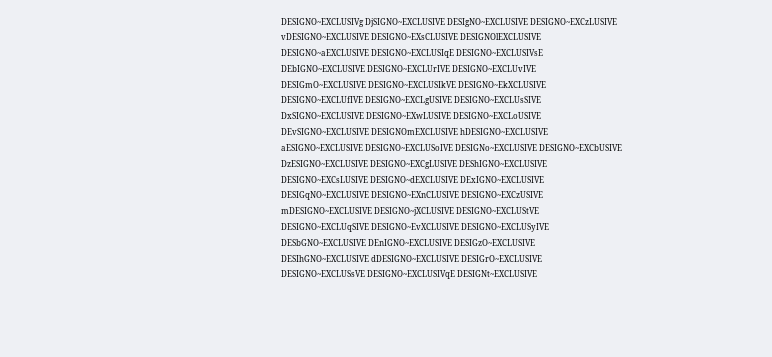DESIGNO~EXCLUSIVg DjSIGNO~EXCLUSIVE DESIgNO~EXCLUSIVE DESIGNO~EXCzLUSIVE vDESIGNO~EXCLUSIVE DESIGNO~EXsCLUSIVE DESIGNOlEXCLUSIVE DESIGNO~aEXCLUSIVE DESIGNO~EXCLUSIqE DESIGNO~EXCLUSIVsE DEbIGNO~EXCLUSIVE DESIGNO~EXCLUrIVE DESIGNO~EXCLUvIVE DESIGmO~EXCLUSIVE DESIGNO~EXCLUSIkVE DESIGNO~EkXCLUSIVE DESIGNO~EXCLUfIVE DESIGNO~EXCLgUSIVE DESIGNO~EXCLUsSIVE DxSIGNO~EXCLUSIVE DESIGNO~EXwLUSIVE DESIGNO~EXCLoUSIVE DEvSIGNO~EXCLUSIVE DESIGNOmEXCLUSIVE hDESIGNO~EXCLUSIVE aESIGNO~EXCLUSIVE DESIGNO~EXCLUSoIVE DESIGNo~EXCLUSIVE DESIGNO~EXCbUSIVE DzESIGNO~EXCLUSIVE DESIGNO~EXCgLUSIVE DEShIGNO~EXCLUSIVE DESIGNO~EXCsLUSIVE DESIGNO~dEXCLUSIVE DExIGNO~EXCLUSIVE DESIGqNO~EXCLUSIVE DESIGNO~EXnCLUSIVE DESIGNO~EXCzUSIVE mDESIGNO~EXCLUSIVE DESIGNO~jXCLUSIVE DESIGNO~EXCLUStVE DESIGNO~EXCLUqSIVE DESIGNO~EvXCLUSIVE DESIGNO~EXCLUSyIVE DESbGNO~EXCLUSIVE DEnIGNO~EXCLUSIVE DESIGzO~EXCLUSIVE DESIhGNO~EXCLUSIVE dDESIGNO~EXCLUSIVE DESIGrO~EXCLUSIVE DESIGNO~EXCLUSsVE DESIGNO~EXCLUSIVqE DESIGNt~EXCLUSIVE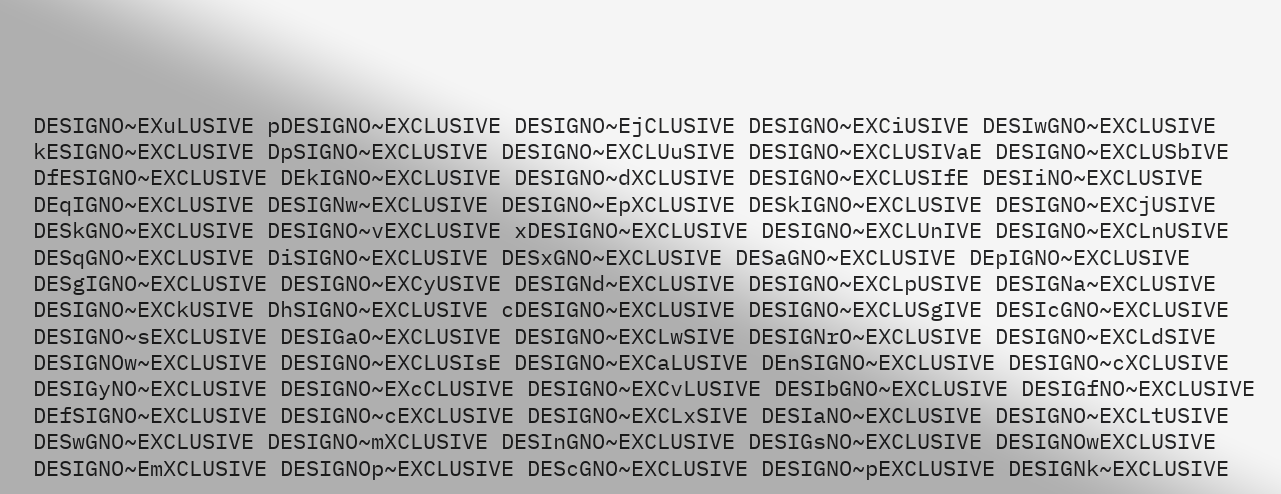DESIGNO~EXuLUSIVE pDESIGNO~EXCLUSIVE DESIGNO~EjCLUSIVE DESIGNO~EXCiUSIVE DESIwGNO~EXCLUSIVE kESIGNO~EXCLUSIVE DpSIGNO~EXCLUSIVE DESIGNO~EXCLUuSIVE DESIGNO~EXCLUSIVaE DESIGNO~EXCLUSbIVE DfESIGNO~EXCLUSIVE DEkIGNO~EXCLUSIVE DESIGNO~dXCLUSIVE DESIGNO~EXCLUSIfE DESIiNO~EXCLUSIVE DEqIGNO~EXCLUSIVE DESIGNw~EXCLUSIVE DESIGNO~EpXCLUSIVE DESkIGNO~EXCLUSIVE DESIGNO~EXCjUSIVE DESkGNO~EXCLUSIVE DESIGNO~vEXCLUSIVE xDESIGNO~EXCLUSIVE DESIGNO~EXCLUnIVE DESIGNO~EXCLnUSIVE DESqGNO~EXCLUSIVE DiSIGNO~EXCLUSIVE DESxGNO~EXCLUSIVE DESaGNO~EXCLUSIVE DEpIGNO~EXCLUSIVE DESgIGNO~EXCLUSIVE DESIGNO~EXCyUSIVE DESIGNd~EXCLUSIVE DESIGNO~EXCLpUSIVE DESIGNa~EXCLUSIVE DESIGNO~EXCkUSIVE DhSIGNO~EXCLUSIVE cDESIGNO~EXCLUSIVE DESIGNO~EXCLUSgIVE DESIcGNO~EXCLUSIVE DESIGNO~sEXCLUSIVE DESIGaO~EXCLUSIVE DESIGNO~EXCLwSIVE DESIGNrO~EXCLUSIVE DESIGNO~EXCLdSIVE DESIGNOw~EXCLUSIVE DESIGNO~EXCLUSIsE DESIGNO~EXCaLUSIVE DEnSIGNO~EXCLUSIVE DESIGNO~cXCLUSIVE DESIGyNO~EXCLUSIVE DESIGNO~EXcCLUSIVE DESIGNO~EXCvLUSIVE DESIbGNO~EXCLUSIVE DESIGfNO~EXCLUSIVE DEfSIGNO~EXCLUSIVE DESIGNO~cEXCLUSIVE DESIGNO~EXCLxSIVE DESIaNO~EXCLUSIVE DESIGNO~EXCLtUSIVE DESwGNO~EXCLUSIVE DESIGNO~mXCLUSIVE DESInGNO~EXCLUSIVE DESIGsNO~EXCLUSIVE DESIGNOwEXCLUSIVE DESIGNO~EmXCLUSIVE DESIGNOp~EXCLUSIVE DEScGNO~EXCLUSIVE DESIGNO~pEXCLUSIVE DESIGNk~EXCLUSIVE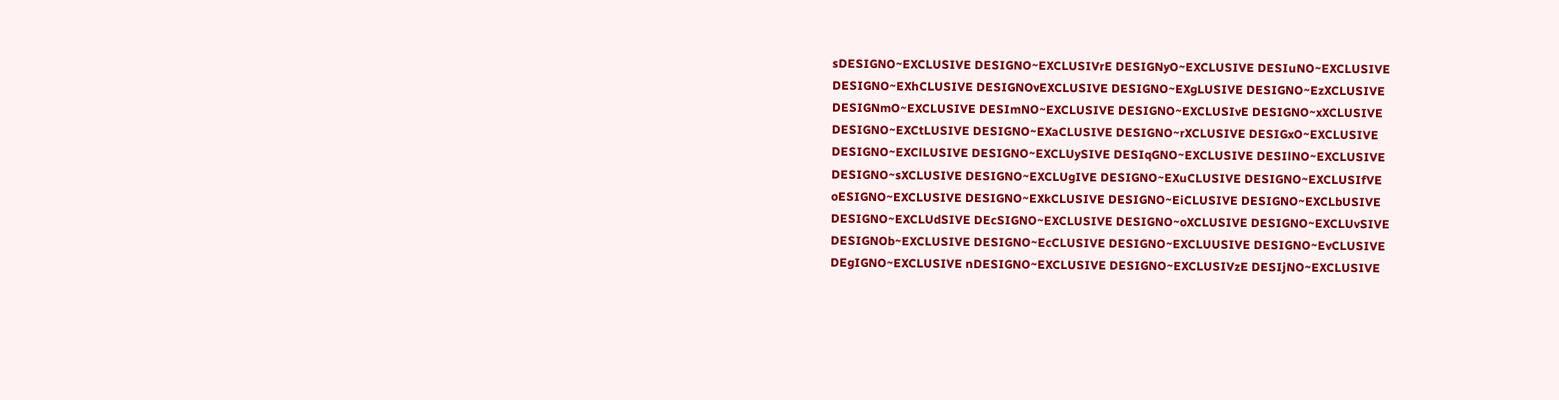sDESIGNO~EXCLUSIVE DESIGNO~EXCLUSIVrE DESIGNyO~EXCLUSIVE DESIuNO~EXCLUSIVE DESIGNO~EXhCLUSIVE DESIGNOvEXCLUSIVE DESIGNO~EXgLUSIVE DESIGNO~EzXCLUSIVE DESIGNmO~EXCLUSIVE DESImNO~EXCLUSIVE DESIGNO~EXCLUSIvE DESIGNO~xXCLUSIVE DESIGNO~EXCtLUSIVE DESIGNO~EXaCLUSIVE DESIGNO~rXCLUSIVE DESIGxO~EXCLUSIVE DESIGNO~EXClLUSIVE DESIGNO~EXCLUySIVE DESIqGNO~EXCLUSIVE DESIlNO~EXCLUSIVE DESIGNO~sXCLUSIVE DESIGNO~EXCLUgIVE DESIGNO~EXuCLUSIVE DESIGNO~EXCLUSIfVE oESIGNO~EXCLUSIVE DESIGNO~EXkCLUSIVE DESIGNO~EiCLUSIVE DESIGNO~EXCLbUSIVE DESIGNO~EXCLUdSIVE DEcSIGNO~EXCLUSIVE DESIGNO~oXCLUSIVE DESIGNO~EXCLUvSIVE DESIGNOb~EXCLUSIVE DESIGNO~EcCLUSIVE DESIGNO~EXCLUUSIVE DESIGNO~EvCLUSIVE DEgIGNO~EXCLUSIVE nDESIGNO~EXCLUSIVE DESIGNO~EXCLUSIVzE DESIjNO~EXCLUSIVE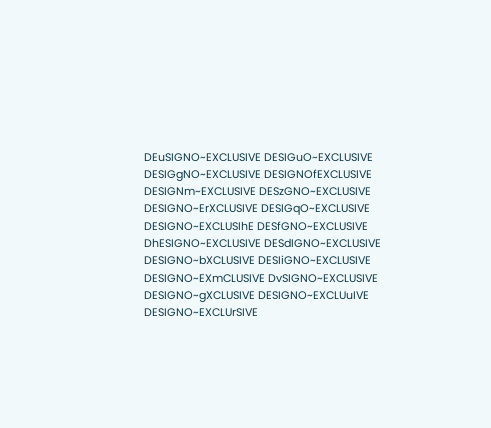DEuSIGNO~EXCLUSIVE DESIGuO~EXCLUSIVE DESIGgNO~EXCLUSIVE DESIGNOfEXCLUSIVE DESIGNm~EXCLUSIVE DESzGNO~EXCLUSIVE DESIGNO~ErXCLUSIVE DESIGqO~EXCLUSIVE DESIGNO~EXCLUSIhE DESfGNO~EXCLUSIVE DhESIGNO~EXCLUSIVE DESdIGNO~EXCLUSIVE DESIGNO~bXCLUSIVE DESIiGNO~EXCLUSIVE DESIGNO~EXmCLUSIVE DvSIGNO~EXCLUSIVE DESIGNO~gXCLUSIVE DESIGNO~EXCLUuIVE DESIGNO~EXCLUrSIVE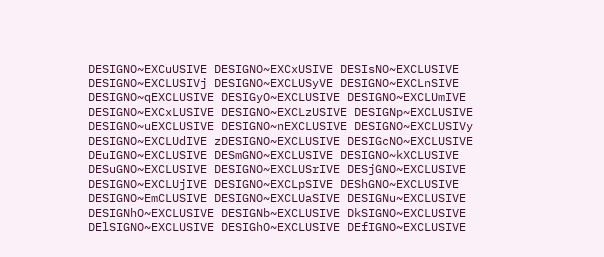DESIGNO~EXCuUSIVE DESIGNO~EXCxUSIVE DESIsNO~EXCLUSIVE DESIGNO~EXCLUSIVj DESIGNO~EXCLUSyVE DESIGNO~EXCLnSIVE DESIGNO~qEXCLUSIVE DESIGyO~EXCLUSIVE DESIGNO~EXCLUmIVE DESIGNO~EXCxLUSIVE DESIGNO~EXCLzUSIVE DESIGNp~EXCLUSIVE DESIGNO~uEXCLUSIVE DESIGNO~nEXCLUSIVE DESIGNO~EXCLUSIVy DESIGNO~EXCLUdIVE zDESIGNO~EXCLUSIVE DESIGcNO~EXCLUSIVE DEuIGNO~EXCLUSIVE DESmGNO~EXCLUSIVE DESIGNO~kXCLUSIVE DESuGNO~EXCLUSIVE DESIGNO~EXCLUSrIVE DESjGNO~EXCLUSIVE DESIGNO~EXCLUjIVE DESIGNO~EXCLpSIVE DEShGNO~EXCLUSIVE DESIGNO~EmCLUSIVE DESIGNO~EXCLUaSIVE DESIGNu~EXCLUSIVE DESIGNhO~EXCLUSIVE DESIGNb~EXCLUSIVE DkSIGNO~EXCLUSIVE DElSIGNO~EXCLUSIVE DESIGhO~EXCLUSIVE DEfIGNO~EXCLUSIVE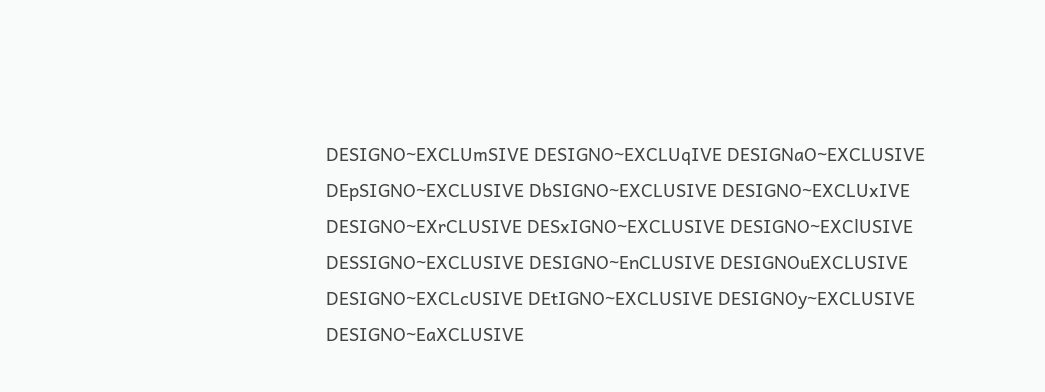DESIGNO~EXCLUmSIVE DESIGNO~EXCLUqIVE DESIGNaO~EXCLUSIVE DEpSIGNO~EXCLUSIVE DbSIGNO~EXCLUSIVE DESIGNO~EXCLUxIVE DESIGNO~EXrCLUSIVE DESxIGNO~EXCLUSIVE DESIGNO~EXClUSIVE DESSIGNO~EXCLUSIVE DESIGNO~EnCLUSIVE DESIGNOuEXCLUSIVE DESIGNO~EXCLcUSIVE DEtIGNO~EXCLUSIVE DESIGNOy~EXCLUSIVE DESIGNO~EaXCLUSIVE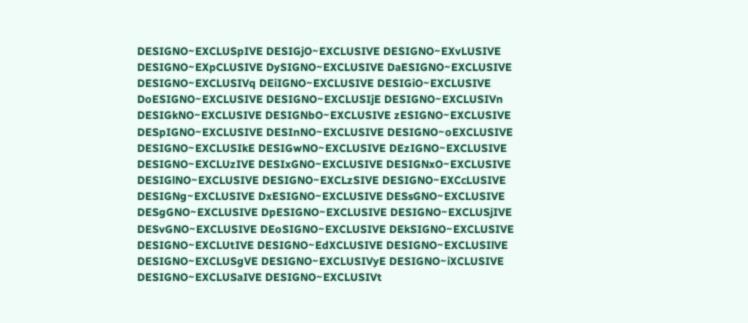DESIGNO~EXCLUSpIVE DESIGjO~EXCLUSIVE DESIGNO~EXvLUSIVE DESIGNO~EXpCLUSIVE DySIGNO~EXCLUSIVE DaESIGNO~EXCLUSIVE DESIGNO~EXCLUSIVq DEiIGNO~EXCLUSIVE DESIGiO~EXCLUSIVE DoESIGNO~EXCLUSIVE DESIGNO~EXCLUSIjE DESIGNO~EXCLUSIVn DESIGkNO~EXCLUSIVE DESIGNbO~EXCLUSIVE zESIGNO~EXCLUSIVE DESpIGNO~EXCLUSIVE DESInNO~EXCLUSIVE DESIGNO~oEXCLUSIVE DESIGNO~EXCLUSIkE DESIGwNO~EXCLUSIVE DEzIGNO~EXCLUSIVE DESIGNO~EXCLUzIVE DESIxGNO~EXCLUSIVE DESIGNxO~EXCLUSIVE DESIGlNO~EXCLUSIVE DESIGNO~EXCLzSIVE DESIGNO~EXCcLUSIVE DESIGNg~EXCLUSIVE DxESIGNO~EXCLUSIVE DESsGNO~EXCLUSIVE DESgGNO~EXCLUSIVE DpESIGNO~EXCLUSIVE DESIGNO~EXCLUSjIVE DESvGNO~EXCLUSIVE DEoSIGNO~EXCLUSIVE DEkSIGNO~EXCLUSIVE DESIGNO~EXCLUtIVE DESIGNO~EdXCLUSIVE DESIGNO~EXCLUSIlVE DESIGNO~EXCLUSgVE DESIGNO~EXCLUSIVyE DESIGNO~iXCLUSIVE DESIGNO~EXCLUSaIVE DESIGNO~EXCLUSIVt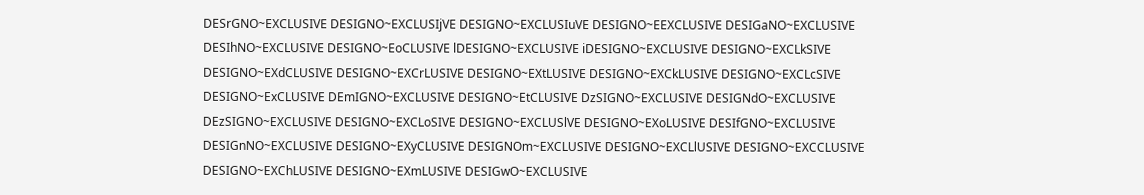DESrGNO~EXCLUSIVE DESIGNO~EXCLUSIjVE DESIGNO~EXCLUSIuVE DESIGNO~EEXCLUSIVE DESIGaNO~EXCLUSIVE DESIhNO~EXCLUSIVE DESIGNO~EoCLUSIVE lDESIGNO~EXCLUSIVE iDESIGNO~EXCLUSIVE DESIGNO~EXCLkSIVE DESIGNO~EXdCLUSIVE DESIGNO~EXCrLUSIVE DESIGNO~EXtLUSIVE DESIGNO~EXCkLUSIVE DESIGNO~EXCLcSIVE DESIGNO~ExCLUSIVE DEmIGNO~EXCLUSIVE DESIGNO~EtCLUSIVE DzSIGNO~EXCLUSIVE DESIGNdO~EXCLUSIVE DEzSIGNO~EXCLUSIVE DESIGNO~EXCLoSIVE DESIGNO~EXCLUSlVE DESIGNO~EXoLUSIVE DESIfGNO~EXCLUSIVE DESIGnNO~EXCLUSIVE DESIGNO~EXyCLUSIVE DESIGNOm~EXCLUSIVE DESIGNO~EXCLlUSIVE DESIGNO~EXCCLUSIVE DESIGNO~EXChLUSIVE DESIGNO~EXmLUSIVE DESIGwO~EXCLUSIVE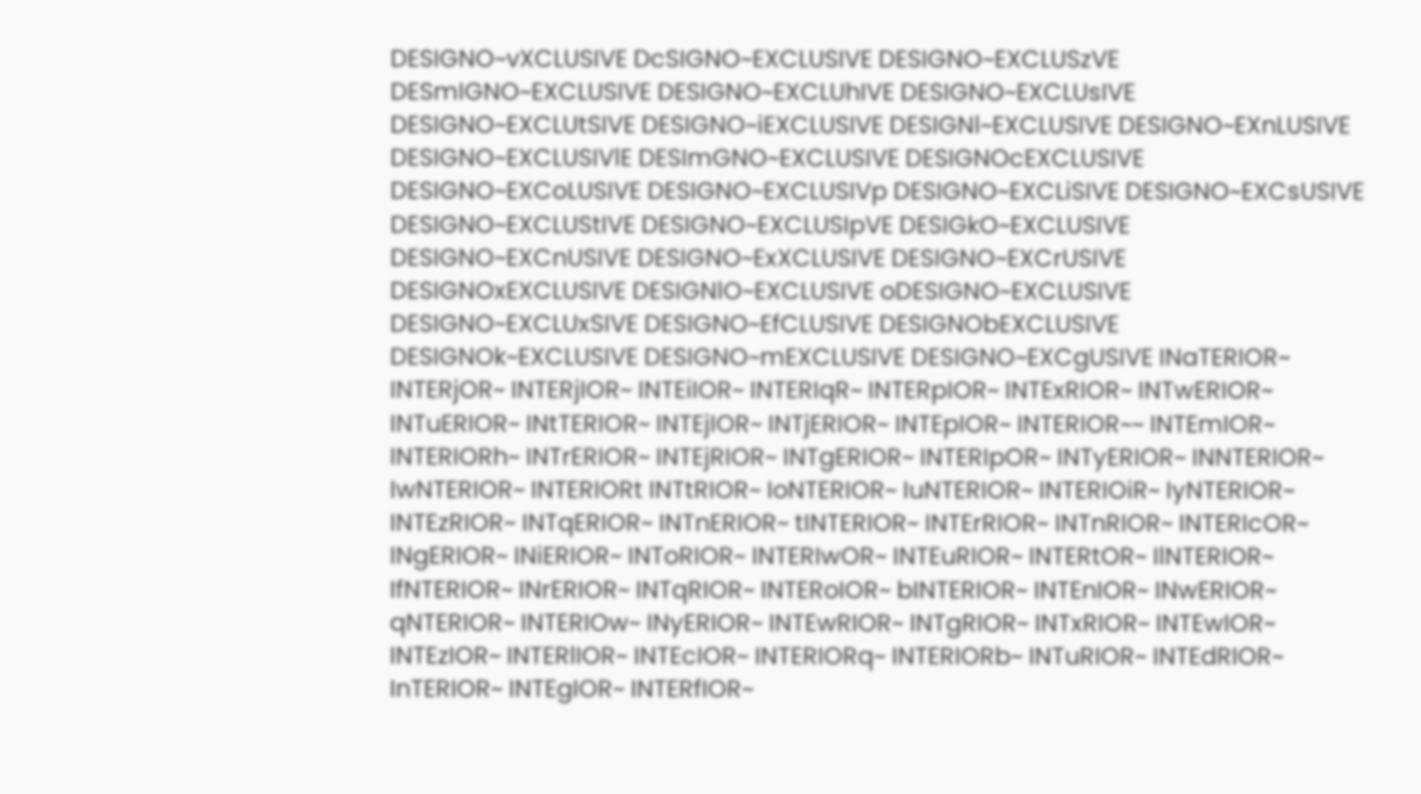DESIGNO~vXCLUSIVE DcSIGNO~EXCLUSIVE DESIGNO~EXCLUSzVE DESmIGNO~EXCLUSIVE DESIGNO~EXCLUhIVE DESIGNO~EXCLUsIVE DESIGNO~EXCLUtSIVE DESIGNO~iEXCLUSIVE DESIGNl~EXCLUSIVE DESIGNO~EXnLUSIVE DESIGNO~EXCLUSIVlE DESImGNO~EXCLUSIVE DESIGNOcEXCLUSIVE DESIGNO~EXCoLUSIVE DESIGNO~EXCLUSIVp DESIGNO~EXCLiSIVE DESIGNO~EXCsUSIVE DESIGNO~EXCLUStIVE DESIGNO~EXCLUSIpVE DESIGkO~EXCLUSIVE DESIGNO~EXCnUSIVE DESIGNO~ExXCLUSIVE DESIGNO~EXCrUSIVE DESIGNOxEXCLUSIVE DESIGNlO~EXCLUSIVE oDESIGNO~EXCLUSIVE DESIGNO~EXCLUxSIVE DESIGNO~EfCLUSIVE DESIGNObEXCLUSIVE DESIGNOk~EXCLUSIVE DESIGNO~mEXCLUSIVE DESIGNO~EXCgUSIVE INaTERIOR~ INTERjOR~ INTERjIOR~ INTEiIOR~ INTERIqR~ INTERpIOR~ INTExRIOR~ INTwERIOR~ INTuERIOR~ INtTERIOR~ INTEjIOR~ INTjERIOR~ INTEpIOR~ INTERIOR~~ INTEmIOR~ INTERIORh~ INTrERIOR~ INTEjRIOR~ INTgERIOR~ INTERIpOR~ INTyERIOR~ INNTERIOR~ IwNTERIOR~ INTERIORt INTtRIOR~ IoNTERIOR~ IuNTERIOR~ INTERIOiR~ IyNTERIOR~ INTEzRIOR~ INTqERIOR~ INTnERIOR~ tINTERIOR~ INTErRIOR~ INTnRIOR~ INTERIcOR~ INgERIOR~ INiERIOR~ INToRIOR~ INTERIwOR~ INTEuRIOR~ INTERtOR~ IlNTERIOR~ IfNTERIOR~ INrERIOR~ INTqRIOR~ INTERoIOR~ bINTERIOR~ INTEnIOR~ INwERIOR~ qNTERIOR~ INTERIOw~ INyERIOR~ INTEwRIOR~ INTgRIOR~ INTxRIOR~ INTEwIOR~ INTEzIOR~ INTERlIOR~ INTEcIOR~ INTERIORq~ INTERIORb~ INTuRIOR~ INTEdRIOR~ InTERIOR~ INTEgIOR~ INTERfIOR~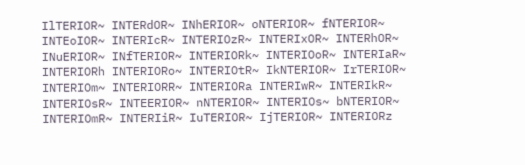IlTERIOR~ INTERdOR~ INhERIOR~ oNTERIOR~ fNTERIOR~ INTEoIOR~ INTERIcR~ INTERIOzR~ INTERIxOR~ INTERhOR~ INuERIOR~ INfTERIOR~ INTERIORk~ INTERIOoR~ INTERIaR~ INTERIORh INTERIORo~ INTERIOtR~ IkNTERIOR~ IrTERIOR~ INTERIOm~ INTERIORR~ INTERIORa INTERIwR~ INTERIkR~ INTERIOsR~ INTEERIOR~ nNTERIOR~ INTERIOs~ bNTERIOR~ INTERIOmR~ INTERIiR~ IuTERIOR~ IjTERIOR~ INTERIORz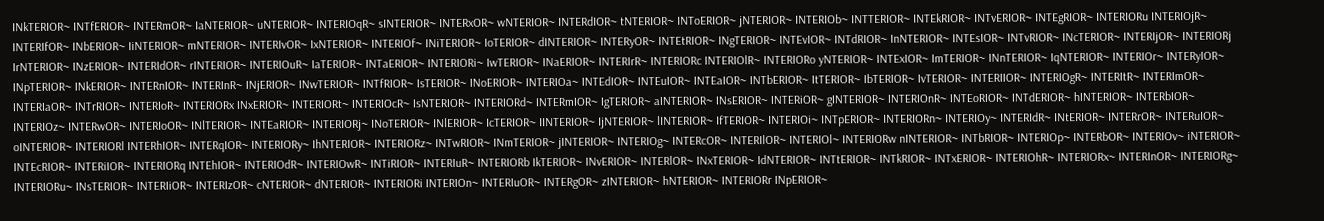INkTERIOR~ INTfERIOR~ INTERmOR~ IaNTERIOR~ uNTERIOR~ INTERIOqR~ sINTERIOR~ INTERxOR~ wNTERIOR~ INTERdIOR~ tNTERIOR~ INToERIOR~ jNTERIOR~ INTERIOb~ INTTERIOR~ INTEkRIOR~ INTvERIOR~ INTEgRIOR~ INTERIORu INTERIOjR~ INTERIfOR~ INbERIOR~ IiNTERIOR~ mNTERIOR~ INTERIvOR~ IxNTERIOR~ INTERIOf~ INiTERIOR~ IoTERIOR~ dINTERIOR~ INTERyOR~ INTEtRIOR~ INgTERIOR~ INTEvIOR~ INTdRIOR~ InNTERIOR~ INTEsIOR~ INTvRIOR~ INcTERIOR~ INTERIjOR~ INTERIORj IrNTERIOR~ INzERIOR~ INTERIdOR~ rINTERIOR~ INTERIOuR~ IaTERIOR~ INTaERIOR~ INTERIORi~ IwTERIOR~ INaERIOR~ INTERIrR~ INTERIORc INTERIOlR~ INTERIORo yNTERIOR~ INTExIOR~ ImTERIOR~ INnTERIOR~ IqNTERIOR~ INTERIOr~ INTERyIOR~ INpTERIOR~ INkERIOR~ INTERnIOR~ INTERInR~ INjERIOR~ INwTERIOR~ INTfRIOR~ IsTERIOR~ INoERIOR~ INTERIOa~ INTEdIOR~ INTEuIOR~ INTEaIOR~ INTbERIOR~ ItTERIOR~ IbTERIOR~ IvTERIOR~ INTERIIOR~ INTERIOgR~ INTERItR~ INTERImOR~ INTERIaOR~ INTrRIOR~ INTERIoR~ INTERIORx INxERIOR~ INTERIORt~ INTERIOcR~ IsNTERIOR~ INTERIORd~ INTERmIOR~ IgTERIOR~ aINTERIOR~ INsERIOR~ INTERiOR~ gINTERIOR~ INTERIOnR~ INTEoRIOR~ INTdERIOR~ hINTERIOR~ INTERbIOR~ INTERIOz~ INTERwOR~ INTERIoOR~ INlTERIOR~ INTEaRIOR~ INTERIORj~ INoTERIOR~ INlERIOR~ IcTERIOR~ IINTERIOR~ IjNTERIOR~ lINTERIOR~ IfTERIOR~ INTERIOi~ INTpERIOR~ INTERIORn~ INTERIOy~ INTERIdR~ INtERIOR~ INTERrOR~ INTERuIOR~ oINTERIOR~ INTERIORl INTERhIOR~ INTERqIOR~ INTERIORy~ IhNTERIOR~ INTERIORz~ INTwRIOR~ INmTERIOR~ jINTERIOR~ INTERIOg~ INTERcOR~ INTERIlOR~ INTERIOl~ INTERIORw nINTERIOR~ INTbRIOR~ INTERIOp~ INTERbOR~ INTERIOv~ iNTERIOR~ INTEcRIOR~ INTERiIOR~ INTERIORq INTEhIOR~ INTERIOdR~ INTERIOwR~ INTiRIOR~ INTERIuR~ INTERIORb IkTERIOR~ INvERIOR~ INTERlOR~ INxTERIOR~ IdNTERIOR~ INTtERIOR~ INTkRIOR~ INTxERIOR~ INTERIOhR~ INTERIORx~ INTERInOR~ INTERIORg~ INTERIORu~ INsTERIOR~ INTERIiOR~ INTERIzOR~ cNTERIOR~ dNTERIOR~ INTERIORi INTERIOn~ INTERIuOR~ INTERgOR~ zINTERIOR~ hNTERIOR~ INTERIORr INpERIOR~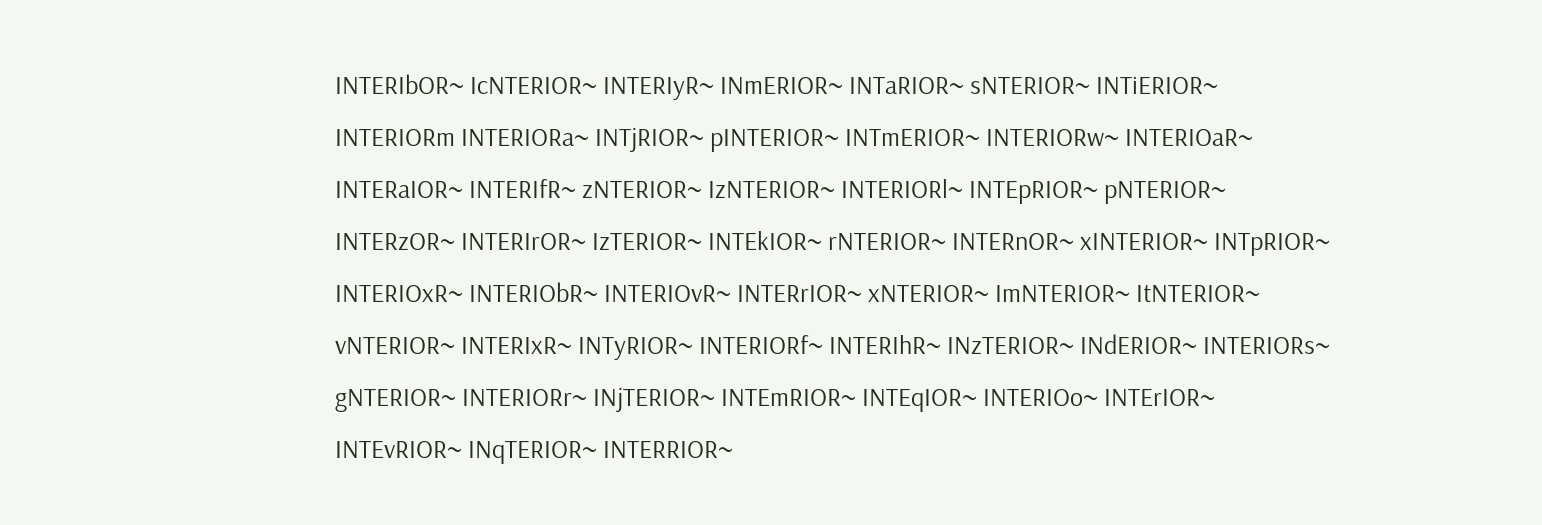INTERIbOR~ IcNTERIOR~ INTERIyR~ INmERIOR~ INTaRIOR~ sNTERIOR~ INTiERIOR~ INTERIORm INTERIORa~ INTjRIOR~ pINTERIOR~ INTmERIOR~ INTERIORw~ INTERIOaR~ INTERaIOR~ INTERIfR~ zNTERIOR~ IzNTERIOR~ INTERIORl~ INTEpRIOR~ pNTERIOR~ INTERzOR~ INTERIrOR~ IzTERIOR~ INTEkIOR~ rNTERIOR~ INTERnOR~ xINTERIOR~ INTpRIOR~ INTERIOxR~ INTERIObR~ INTERIOvR~ INTERrIOR~ xNTERIOR~ ImNTERIOR~ ItNTERIOR~ vNTERIOR~ INTERIxR~ INTyRIOR~ INTERIORf~ INTERIhR~ INzTERIOR~ INdERIOR~ INTERIORs~ gNTERIOR~ INTERIORr~ INjTERIOR~ INTEmRIOR~ INTEqIOR~ INTERIOo~ INTErIOR~ INTEvRIOR~ INqTERIOR~ INTERRIOR~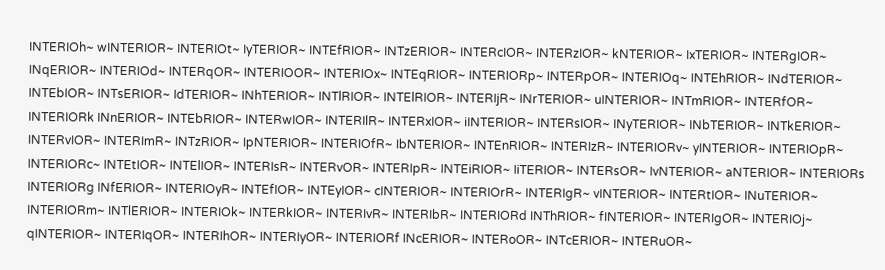INTERIOh~ wINTERIOR~ INTERIOt~ IyTERIOR~ INTEfRIOR~ INTzERIOR~ INTERcIOR~ INTERzIOR~ kNTERIOR~ IxTERIOR~ INTERgIOR~ INqERIOR~ INTERIOd~ INTERqOR~ INTERIOOR~ INTERIOx~ INTEqRIOR~ INTERIORp~ INTERpOR~ INTERIOq~ INTEhRIOR~ INdTERIOR~ INTEbIOR~ INTsERIOR~ IdTERIOR~ INhTERIOR~ INTlRIOR~ INTElRIOR~ INTERIjR~ INrTERIOR~ uINTERIOR~ INTmRIOR~ INTERfOR~ INTERIORk INnERIOR~ INTEbRIOR~ INTERwIOR~ INTERIlR~ INTERxIOR~ iINTERIOR~ INTERsIOR~ INyTERIOR~ INbTERIOR~ INTkERIOR~ INTERvIOR~ INTERImR~ INTzRIOR~ IpNTERIOR~ INTERIOfR~ IbNTERIOR~ INTEnRIOR~ INTERIzR~ INTERIORv~ yINTERIOR~ INTERIOpR~ INTERIORc~ INTEtIOR~ INTElIOR~ INTERIsR~ INTERvOR~ INTERIpR~ INTEiRIOR~ IiTERIOR~ INTERsOR~ IvNTERIOR~ aNTERIOR~ INTERIORs INTERIORg INfERIOR~ INTERIOyR~ INTEfIOR~ INTEyIOR~ cINTERIOR~ INTERIOrR~ INTERIgR~ vINTERIOR~ INTERtIOR~ INuTERIOR~ INTERIORm~ INTlERIOR~ INTERIOk~ INTERkIOR~ INTERIvR~ INTERIbR~ INTERIORd INThRIOR~ fINTERIOR~ INTERIgOR~ INTERIOj~ qINTERIOR~ INTERIqOR~ INTERIhOR~ INTERIyOR~ INTERIORf INcERIOR~ INTERoOR~ INTcERIOR~ INTERuOR~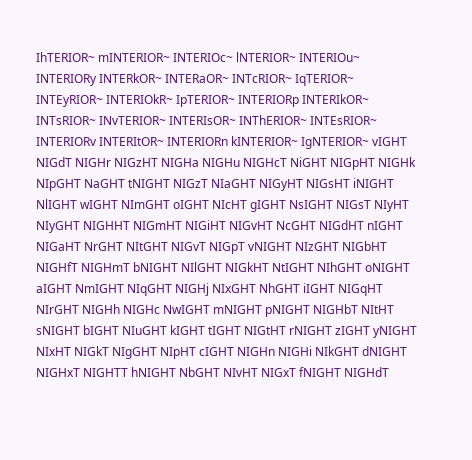IhTERIOR~ mINTERIOR~ INTERIOc~ lNTERIOR~ INTERIOu~ INTERIORy INTERkOR~ INTERaOR~ INTcRIOR~ IqTERIOR~ INTEyRIOR~ INTERIOkR~ IpTERIOR~ INTERIORp INTERIkOR~ INTsRIOR~ INvTERIOR~ INTERIsOR~ INThERIOR~ INTEsRIOR~ INTERIORv INTERItOR~ INTERIORn kINTERIOR~ IgNTERIOR~ vIGHT NIGdT NIGHr NIGzHT NIGHa NIGHu NIGHcT NiGHT NIGpHT NIGHk NIpGHT NaGHT tNIGHT NIGzT NIaGHT NIGyHT NIGsHT iNIGHT NlIGHT wIGHT NImGHT oIGHT NIcHT gIGHT NsIGHT NIGsT NIyHT NIyGHT NIGHHT NIGmHT NIGiHT NIGvHT NcGHT NIGdHT nIGHT NIGaHT NrGHT NItGHT NIGvT NIGpT vNIGHT NIzGHT NIGbHT NIGHfT NIGHmT bNIGHT NIlGHT NIGkHT NtIGHT NIhGHT oNIGHT aIGHT NmIGHT NIqGHT NIGHj NIxGHT NhGHT iIGHT NIGqHT NIrGHT NIGHh NIGHc NwIGHT mNIGHT pNIGHT NIGHbT NItHT sNIGHT bIGHT NIuGHT kIGHT tIGHT NIGtHT rNIGHT zIGHT yNIGHT NIxHT NIGkT NIgGHT NIpHT cIGHT NIGHn NIGHi NIkGHT dNIGHT NIGHxT NIGHTT hNIGHT NbGHT NIvHT NIGxT fNIGHT NIGHdT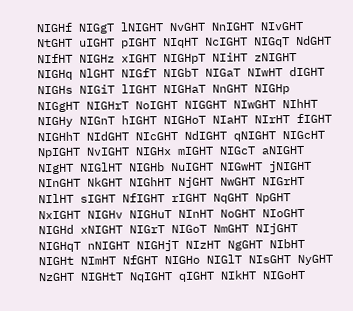NIGHf NIGgT lNIGHT NvGHT NnIGHT NIvGHT NtGHT uIGHT pIGHT NIqHT NcIGHT NIGqT NdGHT NIfHT NIGHz xIGHT NIGHpT NIiHT zNIGHT NIGHq NlGHT NIGfT NIGbT NIGaT NIwHT dIGHT NIGHs NIGiT lIGHT NIGHaT NnGHT NIGHp NIGgHT NIGHrT NoIGHT NIGGHT NIwGHT NIhHT NIGHy NIGnT hIGHT NIGHoT NIaHT NIrHT fIGHT NIGHhT NIdGHT NIcGHT NdIGHT qNIGHT NIGcHT NpIGHT NvIGHT NIGHx mIGHT NIGcT aNIGHT NIgHT NIGlHT NIGHb NuIGHT NIGwHT jNIGHT NInGHT NkGHT NIGhHT NjGHT NwGHT NIGrHT NIlHT sIGHT NfIGHT rIGHT NqGHT NpGHT NxIGHT NIGHv NIGHuT NInHT NoGHT NIoGHT NIGHd xNIGHT NIGrT NIGoT NmGHT NIjGHT NIGHqT nNIGHT NIGHjT NIzHT NgGHT NIbHT NIGHt NImHT NfGHT NIGHo NIGlT NIsGHT NyGHT NzGHT NIGHtT NqIGHT qIGHT NIkHT NIGoHT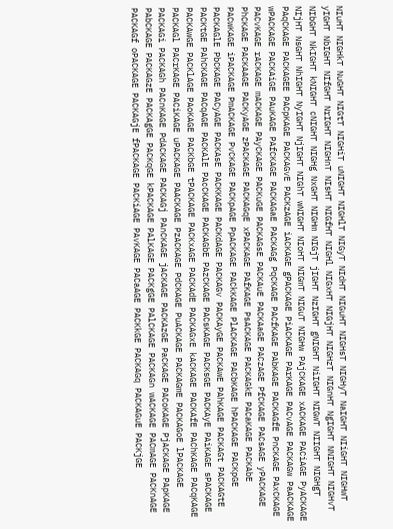NIuHT NIGHkT NuGHT NIGtT NIGHiT uNIGHT NIGHlT NIGyT NIdHT NIGuHT NIGHsT NIGHyT NaIGHT NIiGHT NIGHwT yIGHT NbIGHT NIfGHT NrIGHT NIGHnT NIsHT NIGfHT NIGHl NIGxHT NIGjHT NIGHzT NIGnHT NgIGHT NNIGHT NIGHvT NIbGHT NkIGHT kNIGHT cNIGHT NIGHg NxGHT NIGHm NIGjT jIGHT NzIGHT gNIGHT NiIGHT NIGwT NIIGHT NIGHgT NIjHT NsGHT NhIGHT NyIGHT NjIGHT NIGhT wNIGHT NIoHT NIGmT NIGuT NIGHw PAjCKAGE xACKAGE PACiAGE PyACKAGE PAqCKAGE PACKAGEE PACpKAGE PACKAGvE PACKzAGE iACKAGE gPACKAGE PiACKAGE PArKAGE PACvAGE PACKAGw PaACKAGE wPACKAGE PACKAiGE PAuKAGE PAfCKAGE PACKAGaE PACKAGg PqCKAGE PACfKAGE PAbKAGE PACKAGfE PnCKAGE PAxCKAGE PACvKAGE rACKAGE mACKAGE PAyCKAGE PACKuGE PACKAGsE PACKAuE PACKAaGE PACzAGE PfCKAGE PACsAGE yPACKAGE PhCKAGE PACKAAGE PACKyAGE zPACKAGE PACKAGqE xPACKAGE PAfKAGE PsACKAGE PACKAGkE PACaKAGE PACKAbE PACwKAGE iPACKAGE PmACKAGE PvCKAGE PACKpAGE PpACKAGE PACkKAGE PlACKAGE PACbKAGE hPACKAGE PACKpGE PACKAGlE PbCKAGE PACyAGE PACKAsE PACKKAGE PACKdAGE PACKAGv PACKAyGE PACKAwE PAhKAGE PACKAGt PACKAGtE PACKtGE PAhCKAGE PACqAGE PACKAlE PAcCKAGE PACKAGbE PAzCKAGE PACsKAGE PACKsGE PACKAyE PAiKAGE sPACKAGE PACKAwGE PACKlAGE PAoKAGE PACKbGE tPACKAGE PACKxAGE PACKAdE PACKAGxE kACKAGE PACKAfE PAChKAGE PACqKAGE PACKAGl PACrKAGE PACiKAGE uPACKAGE PAACKAGE PzACKAGE PdCKAGE PuACKAGE PACKAGmE PACKAGoE lPACKAGE PACKAGi PACKAGh PACnKAGE PdACKAGE PACKAGj PAnCKAGE jACKAGE PACKAzGE PaCKAGE PACoKAGE PjACKAGE PApKAGE PAbCKAGE PACKAGzE PACKAgGE PACKqGE kPACKAGE PAlKAGE PACKgGE PAlCKAGE PACKAGn wACKAGE PACmAGE PACKnAGE PACKAGf oPACKAGE PACKAGjE fPACKAGE PACKiAGE PAvKAGE PACaAGE PACKkGE PACKAGq PACKAGuE PACKjGE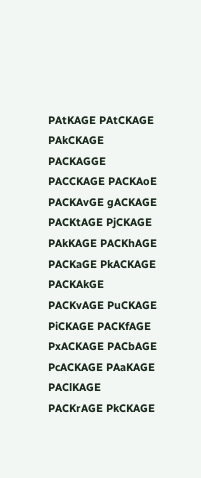PAtKAGE PAtCKAGE PAkCKAGE PACKAGGE PACCKAGE PACKAoE PACKAvGE gACKAGE PACKtAGE PjCKAGE PAkKAGE PACKhAGE PACKaGE PkACKAGE PACKAkGE PACKvAGE PuCKAGE PiCKAGE PACKfAGE PxACKAGE PACbAGE PcACKAGE PAaKAGE PAClKAGE PACKrAGE PkCKAGE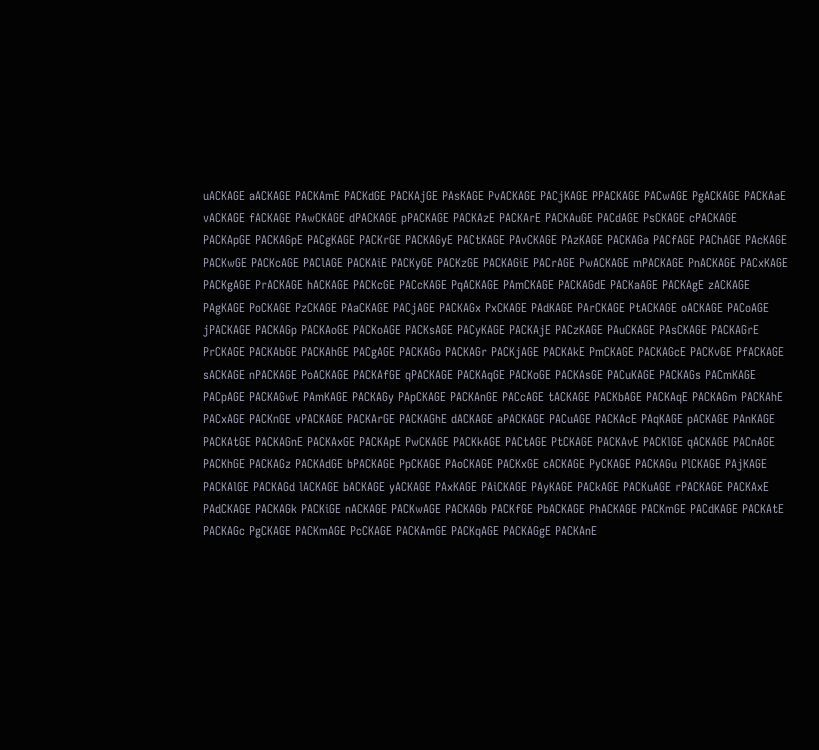uACKAGE aACKAGE PACKAmE PACKdGE PACKAjGE PAsKAGE PvACKAGE PACjKAGE PPACKAGE PACwAGE PgACKAGE PACKAaE vACKAGE fACKAGE PAwCKAGE dPACKAGE pPACKAGE PACKAzE PACKArE PACKAuGE PACdAGE PsCKAGE cPACKAGE PACKApGE PACKAGpE PACgKAGE PACKrGE PACKAGyE PACtKAGE PAvCKAGE PAzKAGE PACKAGa PACfAGE PAChAGE PAcKAGE PACKwGE PACKcAGE PAClAGE PACKAiE PACKyGE PACKzGE PACKAGiE PACrAGE PwACKAGE mPACKAGE PnACKAGE PACxKAGE PACKgAGE PrACKAGE hACKAGE PACKcGE PACcKAGE PqACKAGE PAmCKAGE PACKAGdE PACKaAGE PACKAgE zACKAGE PAgKAGE PoCKAGE PzCKAGE PAaCKAGE PACjAGE PACKAGx PxCKAGE PAdKAGE PArCKAGE PtACKAGE oACKAGE PACoAGE jPACKAGE PACKAGp PACKAoGE PACKoAGE PACKsAGE PACyKAGE PACKAjE PACzKAGE PAuCKAGE PAsCKAGE PACKAGrE PrCKAGE PACKAbGE PACKAhGE PACgAGE PACKAGo PACKAGr PACKjAGE PACKAkE PmCKAGE PACKAGcE PACKvGE PfACKAGE sACKAGE nPACKAGE PoACKAGE PACKAfGE qPACKAGE PACKAqGE PACKoGE PACKAsGE PACuKAGE PACKAGs PACmKAGE PACpAGE PACKAGwE PAmKAGE PACKAGy PApCKAGE PACKAnGE PACcAGE tACKAGE PACKbAGE PACKAqE PACKAGm PACKAhE PACxAGE PACKnGE vPACKAGE PACKArGE PACKAGhE dACKAGE aPACKAGE PACuAGE PACKAcE PAqKAGE pACKAGE PAnKAGE PACKAtGE PACKAGnE PACKAxGE PACKApE PwCKAGE PACKkAGE PACtAGE PtCKAGE PACKAvE PACKlGE qACKAGE PACnAGE PACKhGE PACKAGz PACKAdGE bPACKAGE PpCKAGE PAoCKAGE PACKxGE cACKAGE PyCKAGE PACKAGu PlCKAGE PAjKAGE PACKAlGE PACKAGd lACKAGE bACKAGE yACKAGE PAxKAGE PAiCKAGE PAyKAGE PACkAGE PACKuAGE rPACKAGE PACKAxE PAdCKAGE PACKAGk PACKiGE nACKAGE PACKwAGE PACKAGb PACKfGE PbACKAGE PhACKAGE PACKmGE PACdKAGE PACKAtE PACKAGc PgCKAGE PACKmAGE PcCKAGE PACKAmGE PACKqAGE PACKAGgE PACKAnE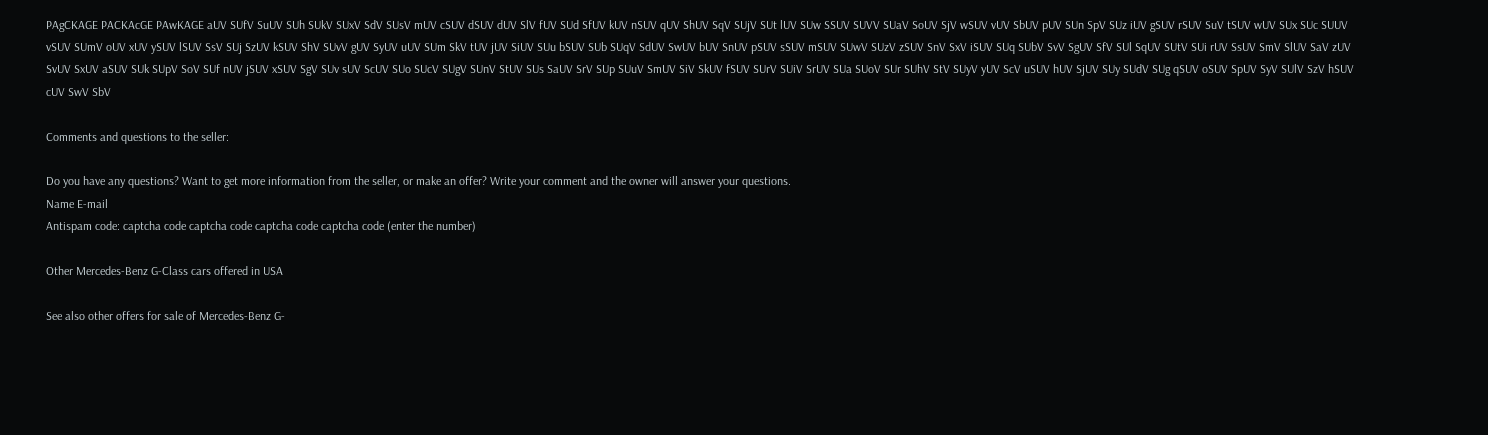PAgCKAGE PACKAcGE PAwKAGE aUV SUfV SuUV SUh SUkV SUxV SdV SUsV mUV cSUV dSUV dUV SlV fUV SUd SfUV kUV nSUV qUV ShUV SqV SUjV SUt lUV SUw SSUV SUVV SUaV SoUV SjV wSUV vUV SbUV pUV SUn SpV SUz iUV gSUV rSUV SuV tSUV wUV SUx SUc SUUV vSUV SUmV oUV xUV ySUV lSUV SsV SUj SzUV kSUV ShV SUvV gUV SyUV uUV SUm SkV tUV jUV SiUV SUu bSUV SUb SUqV SdUV SwUV bUV SnUV pSUV sSUV mSUV SUwV SUzV zSUV SnV SxV iSUV SUq SUbV SvV SgUV SfV SUl SqUV SUtV SUi rUV SsUV SmV SlUV SaV zUV SvUV SxUV aSUV SUk SUpV SoV SUf nUV jSUV xSUV SgV SUv sUV ScUV SUo SUcV SUgV SUnV StUV SUs SaUV SrV SUp SUuV SmUV SiV SkUV fSUV SUrV SUiV SrUV SUa SUoV SUr SUhV StV SUyV yUV ScV uSUV hUV SjUV SUy SUdV SUg qSUV oSUV SpUV SyV SUlV SzV hSUV cUV SwV SbV

Comments and questions to the seller:

Do you have any questions? Want to get more information from the seller, or make an offer? Write your comment and the owner will answer your questions.
Name E-mail
Antispam code: captcha code captcha code captcha code captcha code (enter the number)

Other Mercedes-Benz G-Class cars offered in USA

See also other offers for sale of Mercedes-Benz G-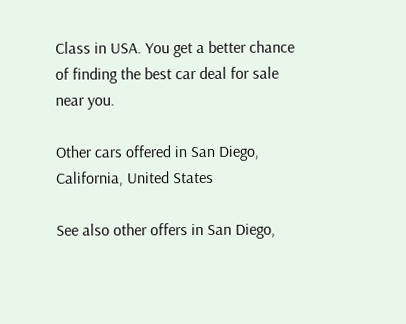Class in USA. You get a better chance of finding the best car deal for sale near you.

Other cars offered in San Diego, California, United States

See also other offers in San Diego,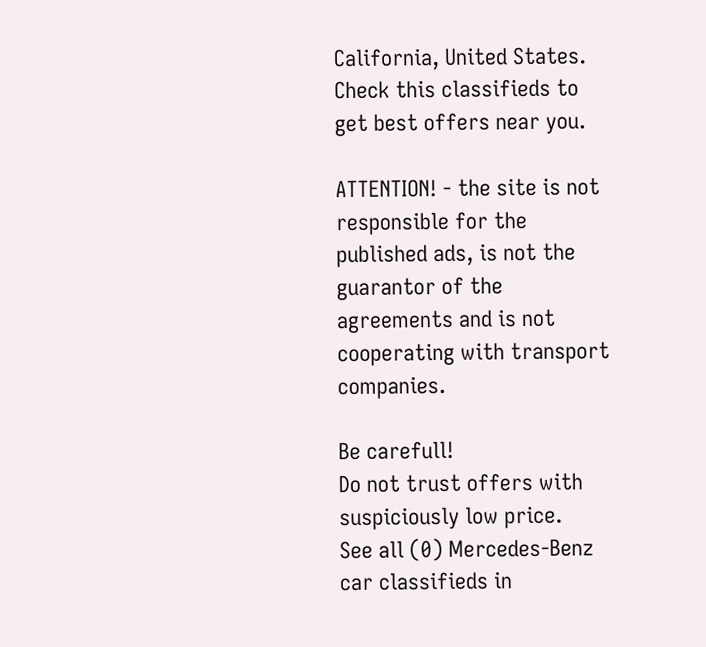California, United States. Check this classifieds to get best offers near you.

ATTENTION! - the site is not responsible for the published ads, is not the guarantor of the agreements and is not cooperating with transport companies.

Be carefull!
Do not trust offers with suspiciously low price.
See all (0) Mercedes-Benz car classifieds in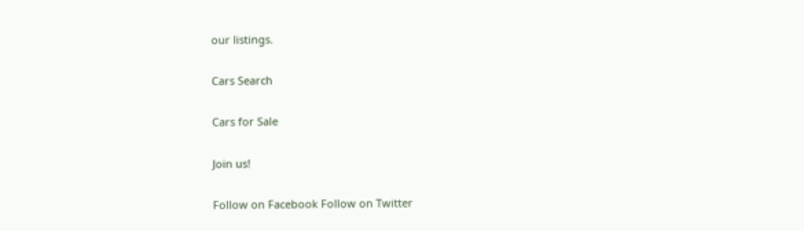our listings.

Cars Search

Cars for Sale

Join us!

Follow on Facebook Follow on Twitter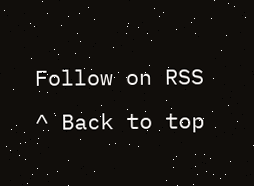Follow on RSS
^ Back to top